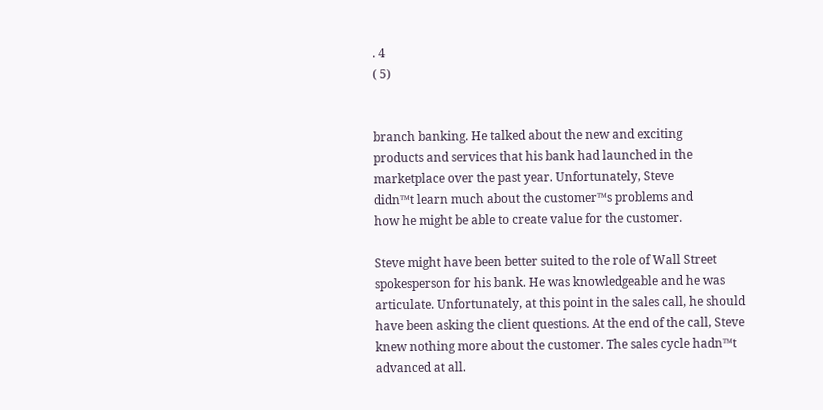. 4
( 5)


branch banking. He talked about the new and exciting
products and services that his bank had launched in the
marketplace over the past year. Unfortunately, Steve
didn™t learn much about the customer™s problems and
how he might be able to create value for the customer.

Steve might have been better suited to the role of Wall Street
spokesperson for his bank. He was knowledgeable and he was
articulate. Unfortunately, at this point in the sales call, he should
have been asking the client questions. At the end of the call, Steve
knew nothing more about the customer. The sales cycle hadn™t
advanced at all.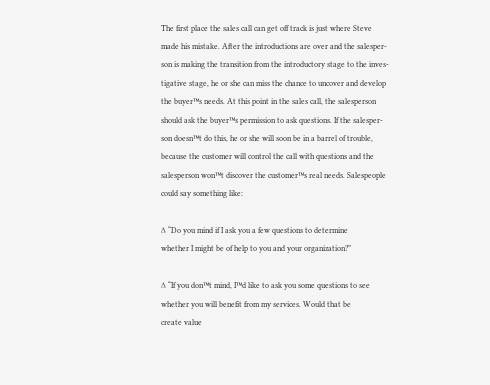The first place the sales call can get off track is just where Steve
made his mistake. After the introductions are over and the salesper-
son is making the transition from the introductory stage to the inves-
tigative stage, he or she can miss the chance to uncover and develop
the buyer™s needs. At this point in the sales call, the salesperson
should ask the buyer™s permission to ask questions. If the salesper-
son doesn™t do this, he or she will soon be in a barrel of trouble,
because the customer will control the call with questions and the
salesperson won™t discover the customer™s real needs. Salespeople
could say something like:

∆ “Do you mind if I ask you a few questions to determine
whether I might be of help to you and your organization?”

∆ “If you don™t mind, I™d like to ask you some questions to see
whether you will benefit from my services. Would that be
create value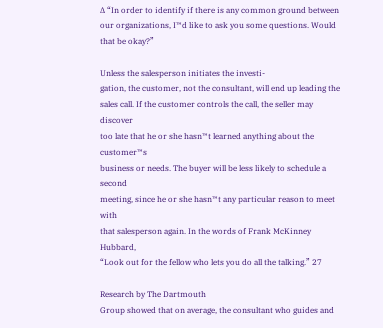∆ “In order to identify if there is any common ground between
our organizations, I™d like to ask you some questions. Would
that be okay?”

Unless the salesperson initiates the investi-
gation, the customer, not the consultant, will end up leading the
sales call. If the customer controls the call, the seller may discover
too late that he or she hasn™t learned anything about the customer™s
business or needs. The buyer will be less likely to schedule a second
meeting, since he or she hasn™t any particular reason to meet with
that salesperson again. In the words of Frank McKinney Hubbard,
“Look out for the fellow who lets you do all the talking.” 27

Research by The Dartmouth
Group showed that on average, the consultant who guides and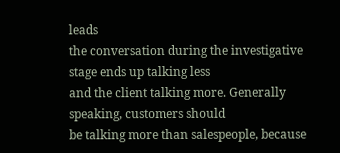leads
the conversation during the investigative stage ends up talking less
and the client talking more. Generally speaking, customers should
be talking more than salespeople, because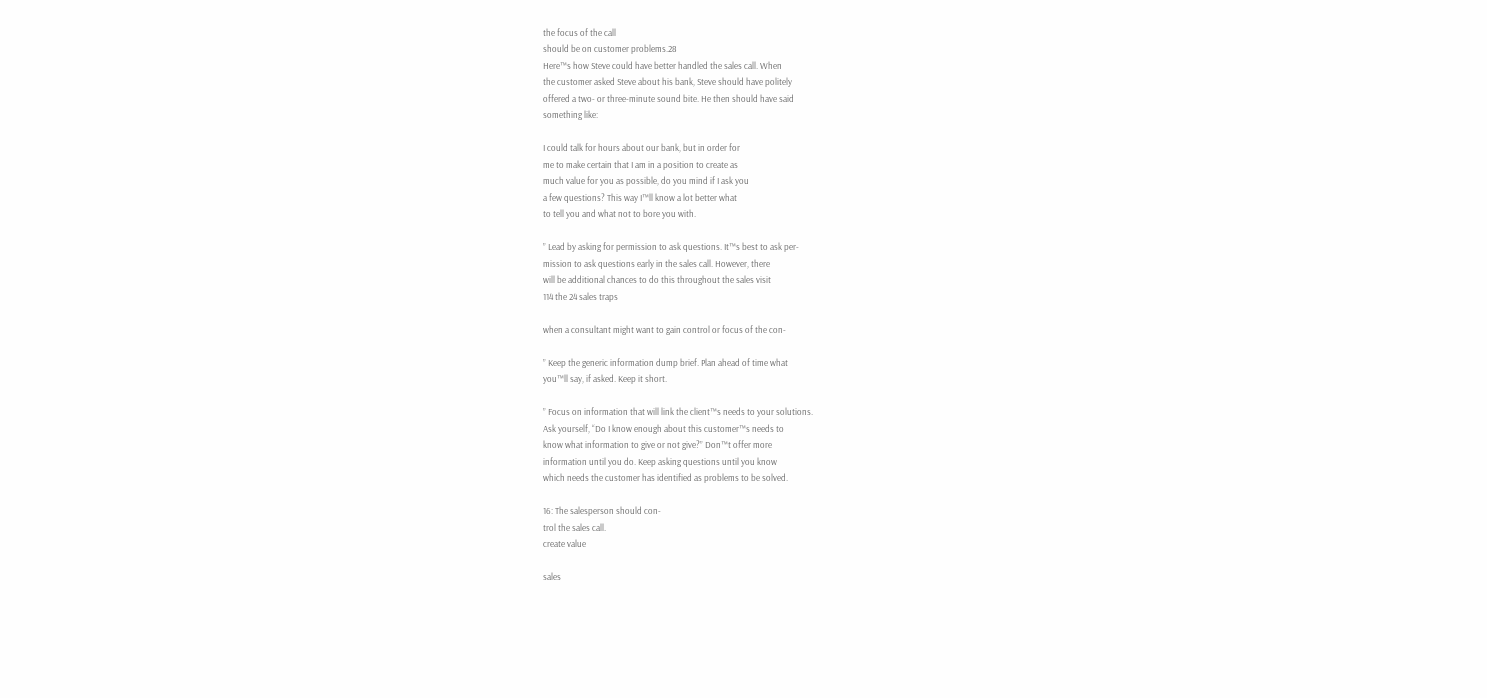the focus of the call
should be on customer problems.28
Here™s how Steve could have better handled the sales call. When
the customer asked Steve about his bank, Steve should have politely
offered a two- or three-minute sound bite. He then should have said
something like:

I could talk for hours about our bank, but in order for
me to make certain that I am in a position to create as
much value for you as possible, do you mind if I ask you
a few questions? This way I™ll know a lot better what
to tell you and what not to bore you with.

” Lead by asking for permission to ask questions. It™s best to ask per-
mission to ask questions early in the sales call. However, there
will be additional chances to do this throughout the sales visit
114 the 24 sales traps

when a consultant might want to gain control or focus of the con-

” Keep the generic information dump brief. Plan ahead of time what
you™ll say, if asked. Keep it short.

” Focus on information that will link the client™s needs to your solutions.
Ask yourself, “Do I know enough about this customer™s needs to
know what information to give or not give?” Don™t offer more
information until you do. Keep asking questions until you know
which needs the customer has identified as problems to be solved.

16: The salesperson should con-
trol the sales call.
create value

sales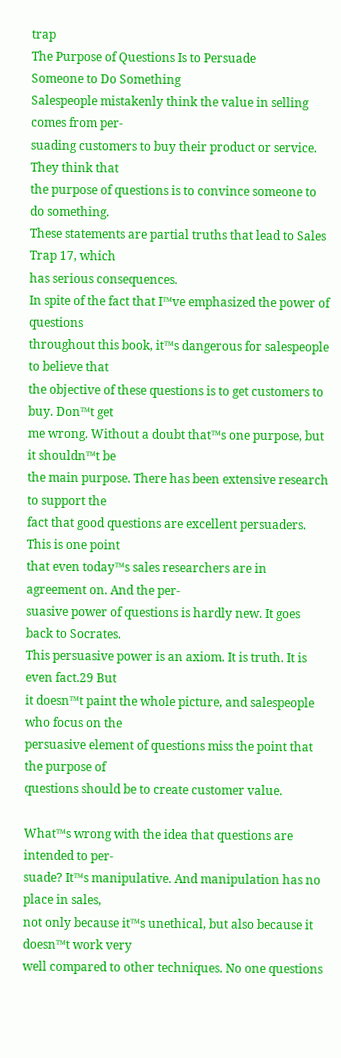trap
The Purpose of Questions Is to Persuade
Someone to Do Something
Salespeople mistakenly think the value in selling comes from per-
suading customers to buy their product or service. They think that
the purpose of questions is to convince someone to do something.
These statements are partial truths that lead to Sales Trap 17, which
has serious consequences.
In spite of the fact that I™ve emphasized the power of questions
throughout this book, it™s dangerous for salespeople to believe that
the objective of these questions is to get customers to buy. Don™t get
me wrong. Without a doubt that™s one purpose, but it shouldn™t be
the main purpose. There has been extensive research to support the
fact that good questions are excellent persuaders. This is one point
that even today™s sales researchers are in agreement on. And the per-
suasive power of questions is hardly new. It goes back to Socrates.
This persuasive power is an axiom. It is truth. It is even fact.29 But
it doesn™t paint the whole picture, and salespeople who focus on the
persuasive element of questions miss the point that the purpose of
questions should be to create customer value.

What™s wrong with the idea that questions are intended to per-
suade? It™s manipulative. And manipulation has no place in sales,
not only because it™s unethical, but also because it doesn™t work very
well compared to other techniques. No one questions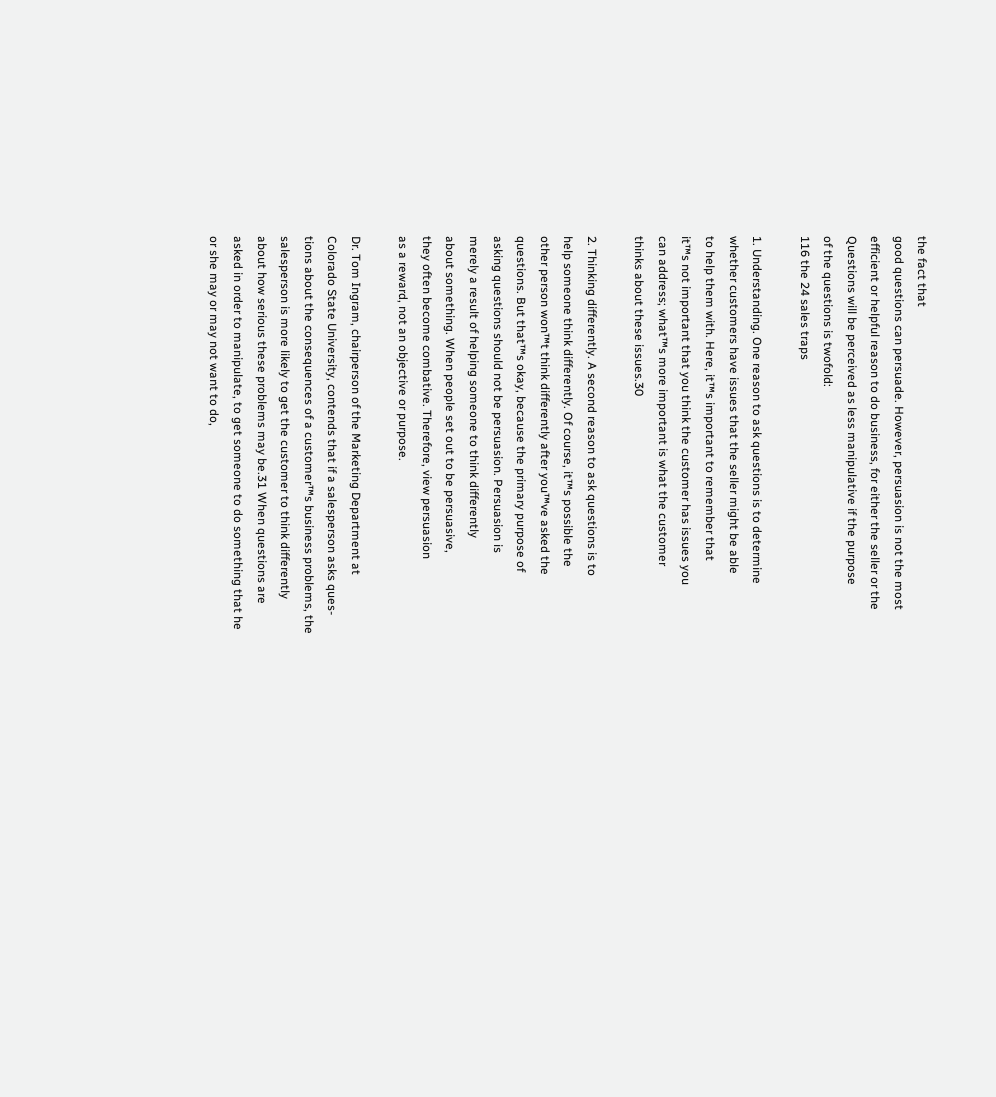the fact that
good questions can persuade. However, persuasion is not the most
efficient or helpful reason to do business, for either the seller or the
Questions will be perceived as less manipulative if the purpose
of the questions is twofold:
116 the 24 sales traps

1. Understanding. One reason to ask questions is to determine
whether customers have issues that the seller might be able
to help them with. Here, it™s important to remember that
it™s not important that you think the customer has issues you
can address; what™s more important is what the customer
thinks about these issues.30

2. Thinking differently. A second reason to ask questions is to
help someone think differently. Of course, it™s possible the
other person won™t think differently after you™ve asked the
questions. But that™s okay, because the primary purpose of
asking questions should not be persuasion. Persuasion is
merely a result of helping someone to think differently
about something. When people set out to be persuasive,
they often become combative. Therefore, view persuasion
as a reward, not an objective or purpose.

Dr. Tom Ingram, chairperson of the Marketing Department at
Colorado State University, contends that if a salesperson asks ques-
tions about the consequences of a customer™s business problems, the
salesperson is more likely to get the customer to think differently
about how serious these problems may be.31 When questions are
asked in order to manipulate, to get someone to do something that he
or she may or may not want to do,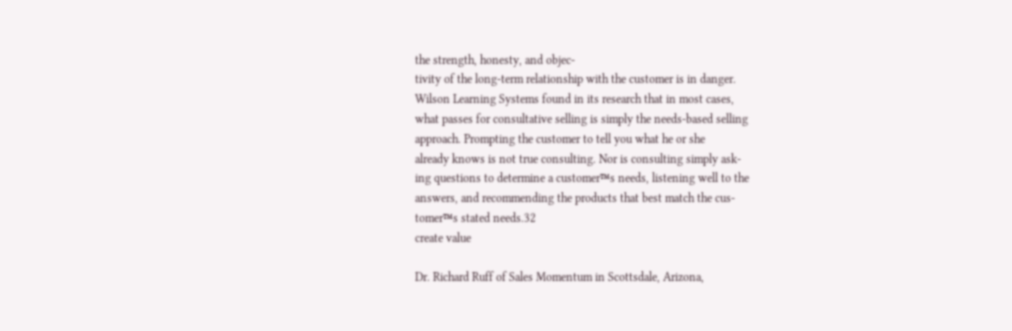the strength, honesty, and objec-
tivity of the long-term relationship with the customer is in danger.
Wilson Learning Systems found in its research that in most cases,
what passes for consultative selling is simply the needs-based selling
approach. Prompting the customer to tell you what he or she
already knows is not true consulting. Nor is consulting simply ask-
ing questions to determine a customer™s needs, listening well to the
answers, and recommending the products that best match the cus-
tomer™s stated needs.32
create value

Dr. Richard Ruff of Sales Momentum in Scottsdale, Arizona,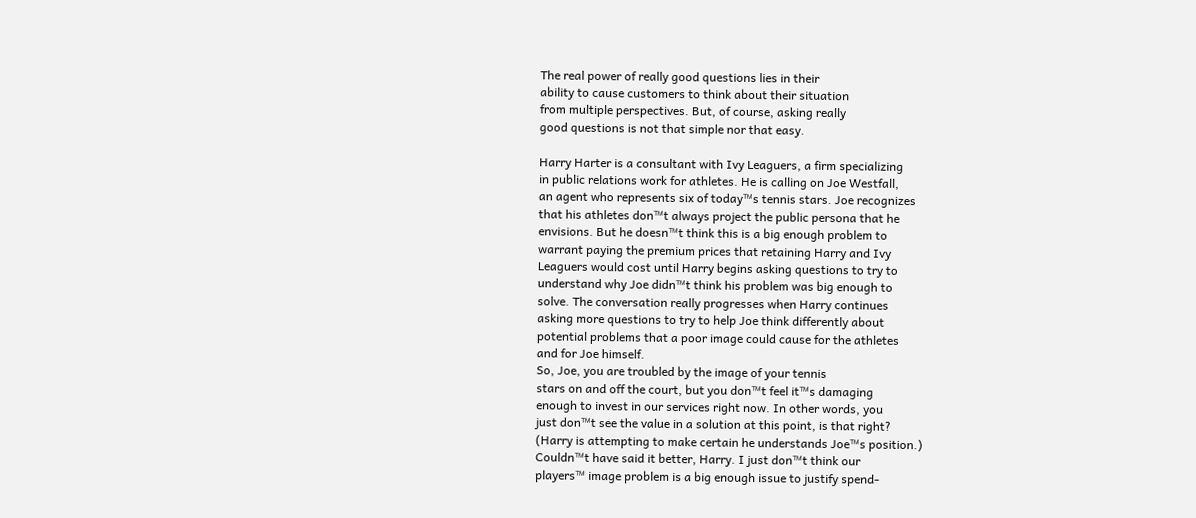The real power of really good questions lies in their
ability to cause customers to think about their situation
from multiple perspectives. But, of course, asking really
good questions is not that simple nor that easy.

Harry Harter is a consultant with Ivy Leaguers, a firm specializing
in public relations work for athletes. He is calling on Joe Westfall,
an agent who represents six of today™s tennis stars. Joe recognizes
that his athletes don™t always project the public persona that he
envisions. But he doesn™t think this is a big enough problem to
warrant paying the premium prices that retaining Harry and Ivy
Leaguers would cost until Harry begins asking questions to try to
understand why Joe didn™t think his problem was big enough to
solve. The conversation really progresses when Harry continues
asking more questions to try to help Joe think differently about
potential problems that a poor image could cause for the athletes
and for Joe himself.
So, Joe, you are troubled by the image of your tennis
stars on and off the court, but you don™t feel it™s damaging
enough to invest in our services right now. In other words, you
just don™t see the value in a solution at this point, is that right?
(Harry is attempting to make certain he understands Joe™s position.)
Couldn™t have said it better, Harry. I just don™t think our
players™ image problem is a big enough issue to justify spend-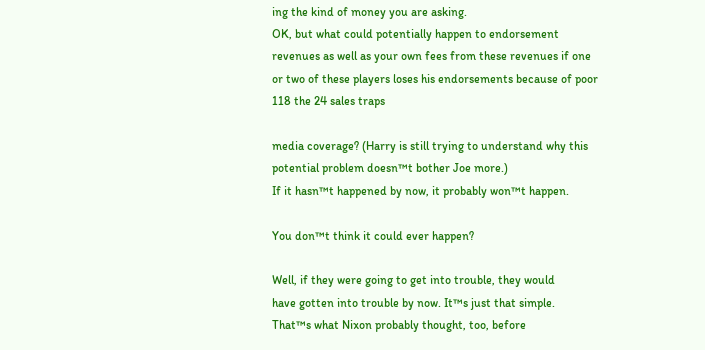ing the kind of money you are asking.
OK, but what could potentially happen to endorsement
revenues as well as your own fees from these revenues if one
or two of these players loses his endorsements because of poor
118 the 24 sales traps

media coverage? (Harry is still trying to understand why this
potential problem doesn™t bother Joe more.)
If it hasn™t happened by now, it probably won™t happen.

You don™t think it could ever happen?

Well, if they were going to get into trouble, they would
have gotten into trouble by now. It™s just that simple.
That™s what Nixon probably thought, too, before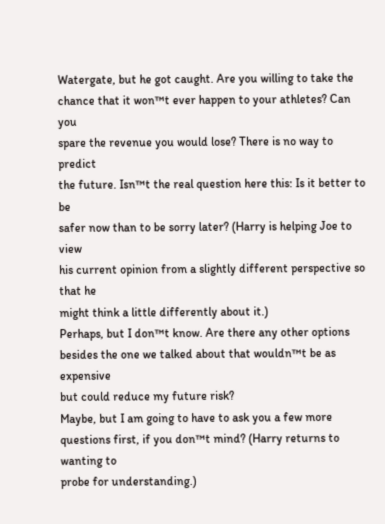Watergate, but he got caught. Are you willing to take the
chance that it won™t ever happen to your athletes? Can you
spare the revenue you would lose? There is no way to predict
the future. Isn™t the real question here this: Is it better to be
safer now than to be sorry later? (Harry is helping Joe to view
his current opinion from a slightly different perspective so that he
might think a little differently about it.)
Perhaps, but I don™t know. Are there any other options
besides the one we talked about that wouldn™t be as expensive
but could reduce my future risk?
Maybe, but I am going to have to ask you a few more
questions first, if you don™t mind? (Harry returns to wanting to
probe for understanding.)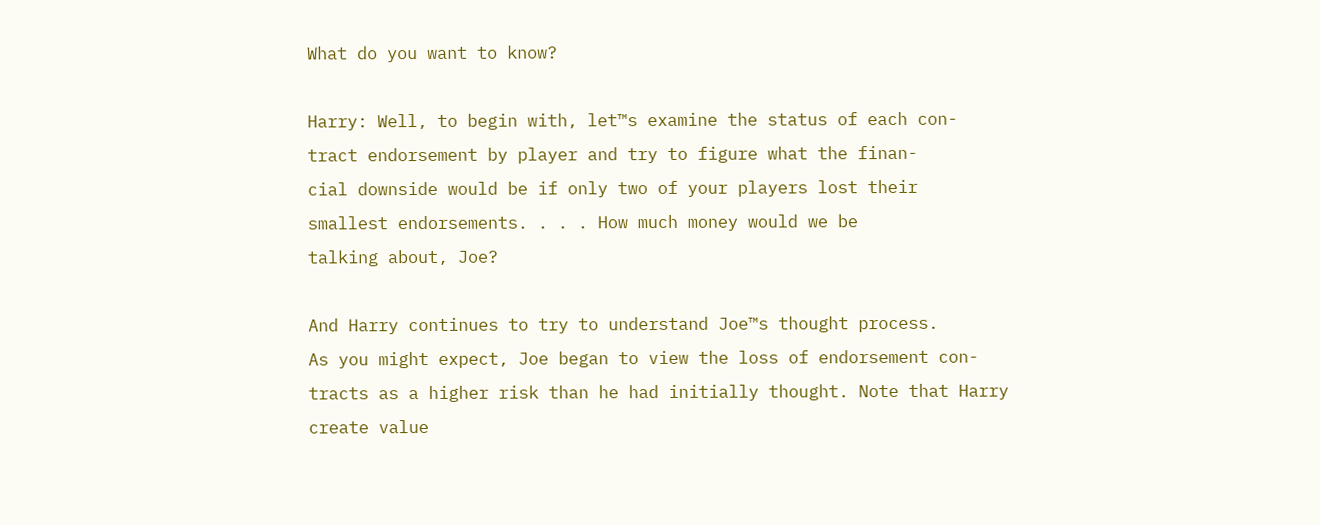What do you want to know?

Harry: Well, to begin with, let™s examine the status of each con-
tract endorsement by player and try to figure what the finan-
cial downside would be if only two of your players lost their
smallest endorsements. . . . How much money would we be
talking about, Joe?

And Harry continues to try to understand Joe™s thought process.
As you might expect, Joe began to view the loss of endorsement con-
tracts as a higher risk than he had initially thought. Note that Harry
create value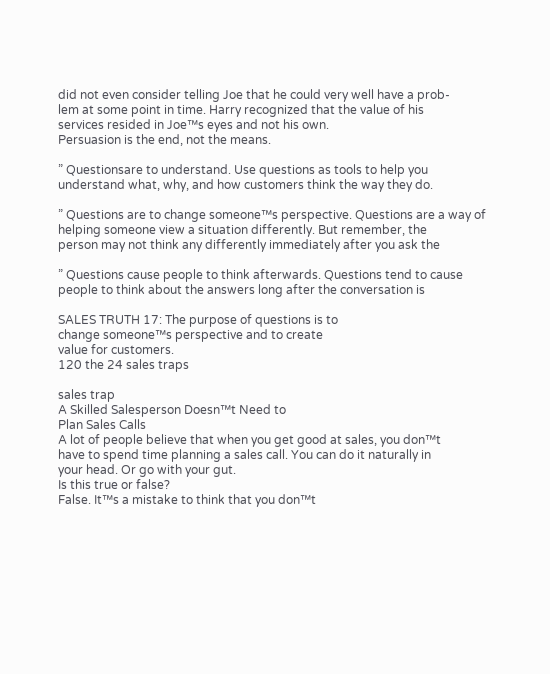did not even consider telling Joe that he could very well have a prob-
lem at some point in time. Harry recognized that the value of his
services resided in Joe™s eyes and not his own.
Persuasion is the end, not the means.

” Questionsare to understand. Use questions as tools to help you
understand what, why, and how customers think the way they do.

” Questions are to change someone™s perspective. Questions are a way of
helping someone view a situation differently. But remember, the
person may not think any differently immediately after you ask the

” Questions cause people to think afterwards. Questions tend to cause
people to think about the answers long after the conversation is

SALES TRUTH 17: The purpose of questions is to
change someone™s perspective and to create
value for customers.
120 the 24 sales traps

sales trap
A Skilled Salesperson Doesn™t Need to
Plan Sales Calls
A lot of people believe that when you get good at sales, you don™t
have to spend time planning a sales call. You can do it naturally in
your head. Or go with your gut.
Is this true or false?
False. It™s a mistake to think that you don™t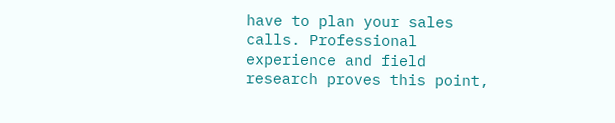have to plan your sales
calls. Professional experience and field research proves this point,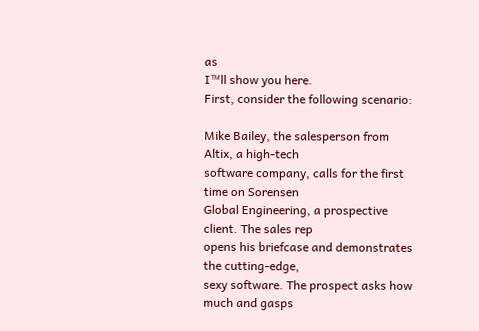as
I™ll show you here.
First, consider the following scenario:

Mike Bailey, the salesperson from Altix, a high-tech
software company, calls for the first time on Sorensen
Global Engineering, a prospective client. The sales rep
opens his briefcase and demonstrates the cutting-edge,
sexy software. The prospect asks how much and gasps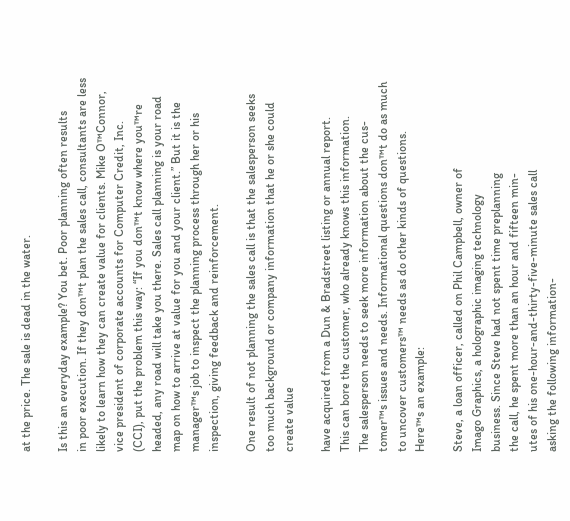at the price. The sale is dead in the water.

Is this an everyday example? You bet. Poor planning often results
in poor execution. If they don™t plan the sales call, consultants are less
likely to learn how they can create value for clients. Mike O™Connor,
vice president of corporate accounts for Computer Credit, Inc.
(CCI), put the problem this way: “If you don™t know where you™re
headed, any road will take you there. Sales call planning is your road
map on how to arrive at value for you and your client.” But it is the
manager™s job to inspect the planning process through her or his
inspection, giving feedback and reinforcement.

One result of not planning the sales call is that the salesperson seeks
too much background or company information that he or she could
create value

have acquired from a Dun & Bradstreet listing or annual report.
This can bore the customer, who already knows this information.
The salesperson needs to seek more information about the cus-
tomer™s issues and needs. Informational questions don™t do as much
to uncover customers™ needs as do other kinds of questions.
Here™s an example:

Steve, a loan officer, called on Phil Campbell, owner of
Imago Graphics, a holographic imaging technology
business. Since Steve had not spent time preplanning
the call, he spent more than an hour and fifteen min-
utes of his one-hour-and-thirty-five-minute sales call
asking the following information-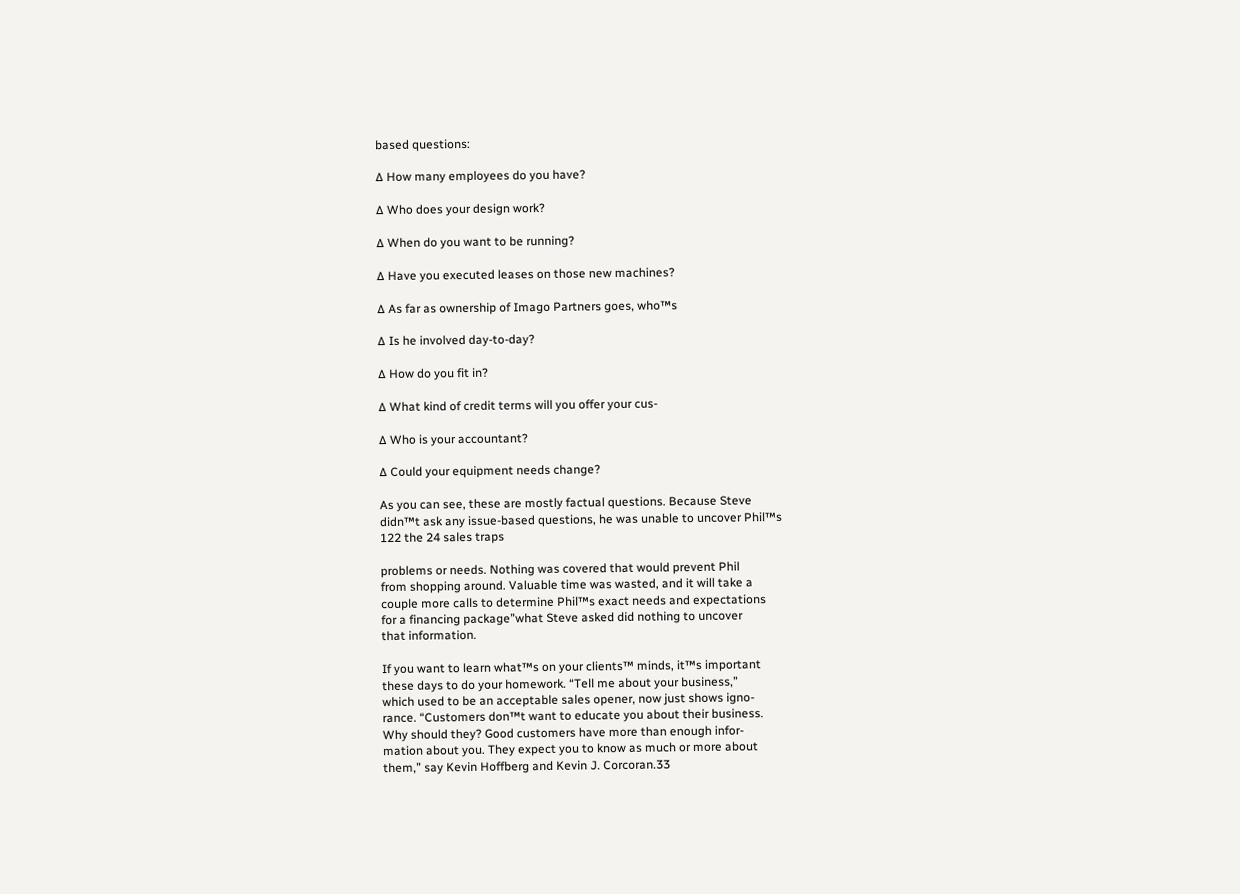based questions:

∆ How many employees do you have?

∆ Who does your design work?

∆ When do you want to be running?

∆ Have you executed leases on those new machines?

∆ As far as ownership of Imago Partners goes, who™s

∆ Is he involved day-to-day?

∆ How do you fit in?

∆ What kind of credit terms will you offer your cus-

∆ Who is your accountant?

∆ Could your equipment needs change?

As you can see, these are mostly factual questions. Because Steve
didn™t ask any issue-based questions, he was unable to uncover Phil™s
122 the 24 sales traps

problems or needs. Nothing was covered that would prevent Phil
from shopping around. Valuable time was wasted, and it will take a
couple more calls to determine Phil™s exact needs and expectations
for a financing package”what Steve asked did nothing to uncover
that information.

If you want to learn what™s on your clients™ minds, it™s important
these days to do your homework. “Tell me about your business,”
which used to be an acceptable sales opener, now just shows igno-
rance. “Customers don™t want to educate you about their business.
Why should they? Good customers have more than enough infor-
mation about you. They expect you to know as much or more about
them,” say Kevin Hoffberg and Kevin J. Corcoran.33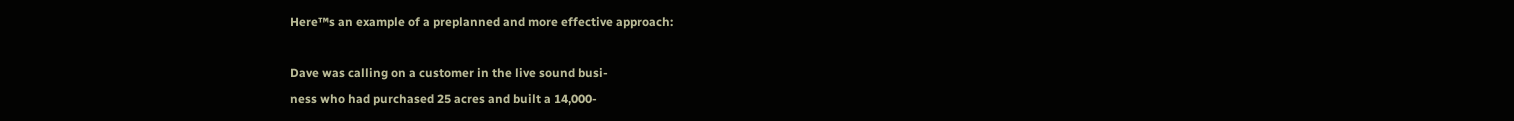Here™s an example of a preplanned and more effective approach:

Dave was calling on a customer in the live sound busi-
ness who had purchased 25 acres and built a 14,000-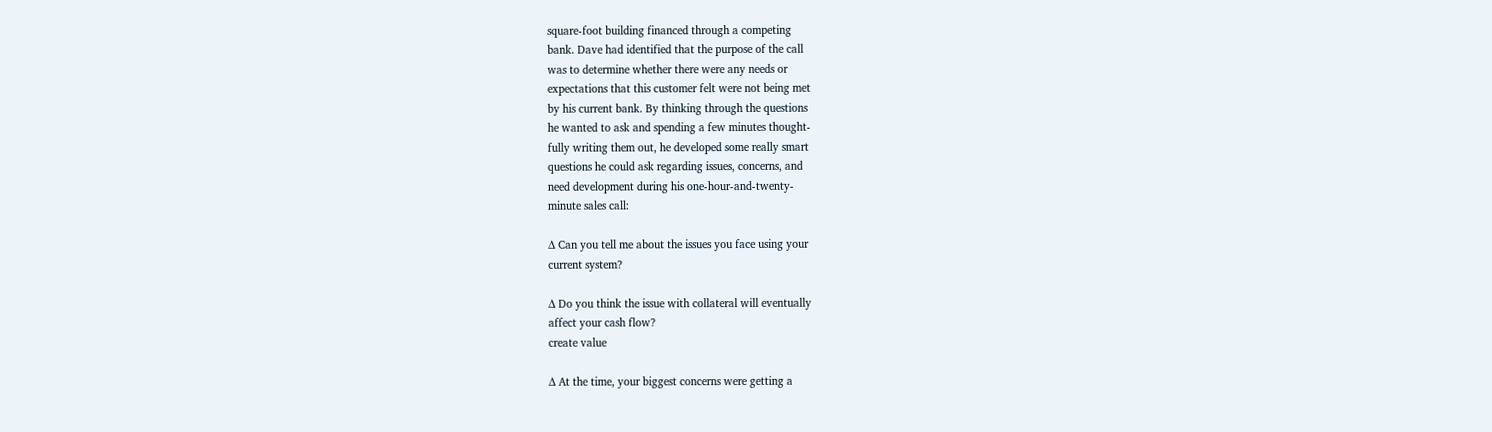square-foot building financed through a competing
bank. Dave had identified that the purpose of the call
was to determine whether there were any needs or
expectations that this customer felt were not being met
by his current bank. By thinking through the questions
he wanted to ask and spending a few minutes thought-
fully writing them out, he developed some really smart
questions he could ask regarding issues, concerns, and
need development during his one-hour-and-twenty-
minute sales call:

∆ Can you tell me about the issues you face using your
current system?

∆ Do you think the issue with collateral will eventually
affect your cash flow?
create value

∆ At the time, your biggest concerns were getting a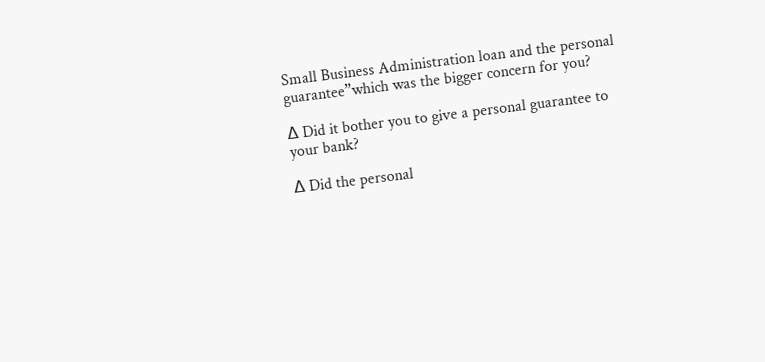Small Business Administration loan and the personal
guarantee”which was the bigger concern for you?

∆ Did it bother you to give a personal guarantee to
your bank?

∆ Did the personal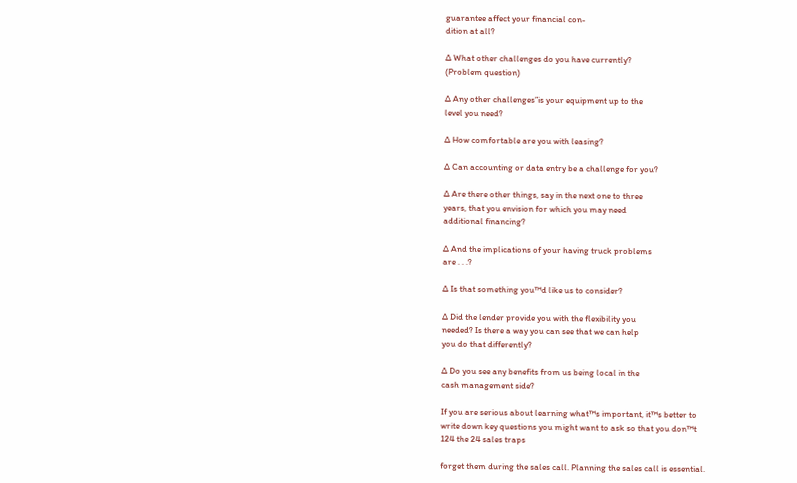guarantee affect your financial con-
dition at all?

∆ What other challenges do you have currently?
(Problem question)

∆ Any other challenges”is your equipment up to the
level you need?

∆ How comfortable are you with leasing?

∆ Can accounting or data entry be a challenge for you?

∆ Are there other things, say in the next one to three
years, that you envision for which you may need
additional financing?

∆ And the implications of your having truck problems
are . . .?

∆ Is that something you™d like us to consider?

∆ Did the lender provide you with the flexibility you
needed? Is there a way you can see that we can help
you do that differently?

∆ Do you see any benefits from us being local in the
cash management side?

If you are serious about learning what™s important, it™s better to
write down key questions you might want to ask so that you don™t
124 the 24 sales traps

forget them during the sales call. Planning the sales call is essential.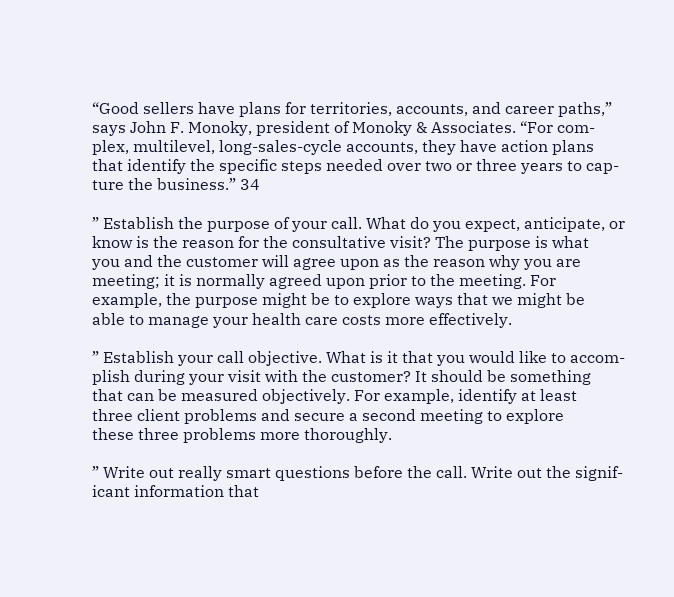“Good sellers have plans for territories, accounts, and career paths,”
says John F. Monoky, president of Monoky & Associates. “For com-
plex, multilevel, long-sales-cycle accounts, they have action plans
that identify the specific steps needed over two or three years to cap-
ture the business.” 34

” Establish the purpose of your call. What do you expect, anticipate, or
know is the reason for the consultative visit? The purpose is what
you and the customer will agree upon as the reason why you are
meeting; it is normally agreed upon prior to the meeting. For
example, the purpose might be to explore ways that we might be
able to manage your health care costs more effectively.

” Establish your call objective. What is it that you would like to accom-
plish during your visit with the customer? It should be something
that can be measured objectively. For example, identify at least
three client problems and secure a second meeting to explore
these three problems more thoroughly.

” Write out really smart questions before the call. Write out the signif-
icant information that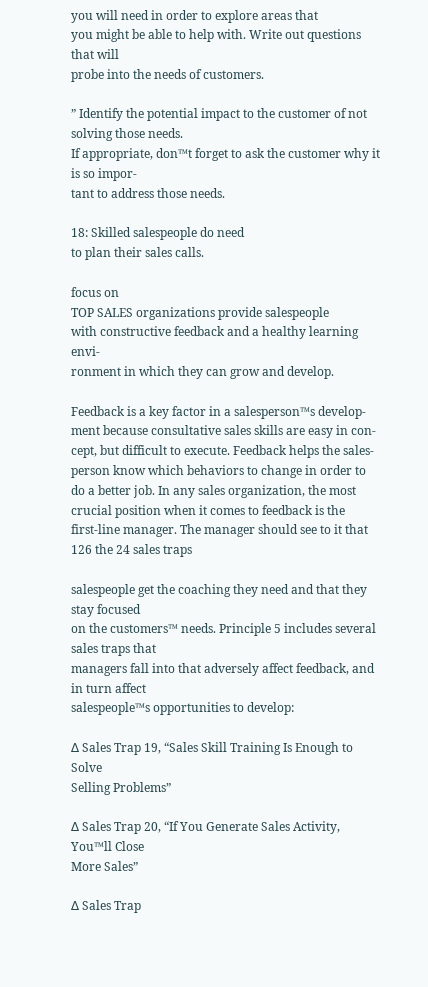you will need in order to explore areas that
you might be able to help with. Write out questions that will
probe into the needs of customers.

” Identify the potential impact to the customer of not solving those needs.
If appropriate, don™t forget to ask the customer why it is so impor-
tant to address those needs.

18: Skilled salespeople do need
to plan their sales calls.

focus on
TOP SALES organizations provide salespeople
with constructive feedback and a healthy learning envi-
ronment in which they can grow and develop.

Feedback is a key factor in a salesperson™s develop-
ment because consultative sales skills are easy in con-
cept, but difficult to execute. Feedback helps the sales-
person know which behaviors to change in order to
do a better job. In any sales organization, the most
crucial position when it comes to feedback is the
first-line manager. The manager should see to it that
126 the 24 sales traps

salespeople get the coaching they need and that they stay focused
on the customers™ needs. Principle 5 includes several sales traps that
managers fall into that adversely affect feedback, and in turn affect
salespeople™s opportunities to develop:

∆ Sales Trap 19, “Sales Skill Training Is Enough to Solve
Selling Problems”

∆ Sales Trap 20, “If You Generate Sales Activity, You™ll Close
More Sales”

∆ Sales Trap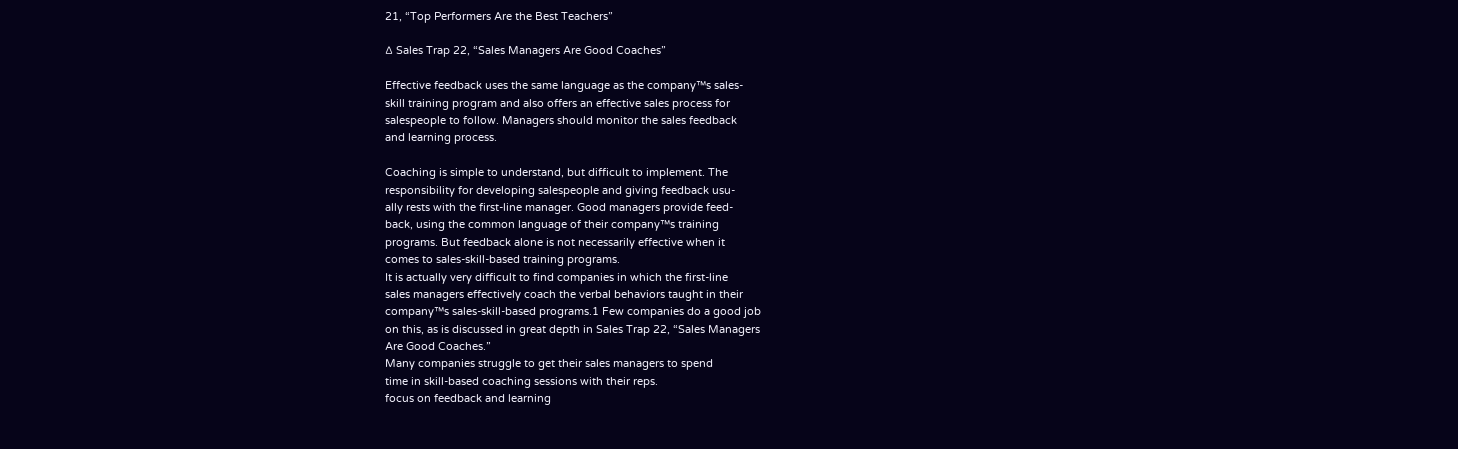21, “Top Performers Are the Best Teachers”

∆ Sales Trap 22, “Sales Managers Are Good Coaches”

Effective feedback uses the same language as the company™s sales-
skill training program and also offers an effective sales process for
salespeople to follow. Managers should monitor the sales feedback
and learning process.

Coaching is simple to understand, but difficult to implement. The
responsibility for developing salespeople and giving feedback usu-
ally rests with the first-line manager. Good managers provide feed-
back, using the common language of their company™s training
programs. But feedback alone is not necessarily effective when it
comes to sales-skill-based training programs.
It is actually very difficult to find companies in which the first-line
sales managers effectively coach the verbal behaviors taught in their
company™s sales-skill-based programs.1 Few companies do a good job
on this, as is discussed in great depth in Sales Trap 22, “Sales Managers
Are Good Coaches.”
Many companies struggle to get their sales managers to spend
time in skill-based coaching sessions with their reps.
focus on feedback and learning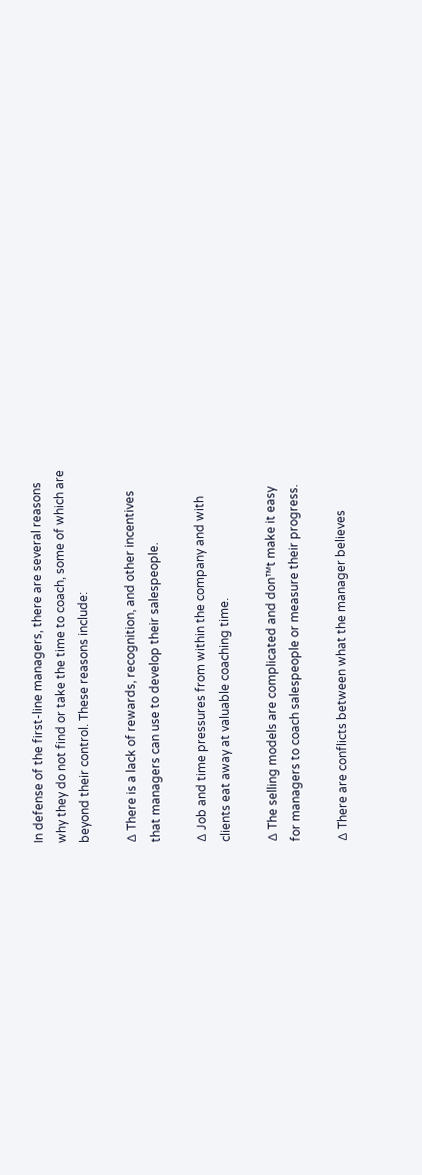In defense of the first-line managers, there are several reasons
why they do not find or take the time to coach, some of which are
beyond their control. These reasons include:

∆ There is a lack of rewards, recognition, and other incentives
that managers can use to develop their salespeople.

∆ Job and time pressures from within the company and with
clients eat away at valuable coaching time.

∆ The selling models are complicated and don™t make it easy
for managers to coach salespeople or measure their progress.

∆ There are conflicts between what the manager believes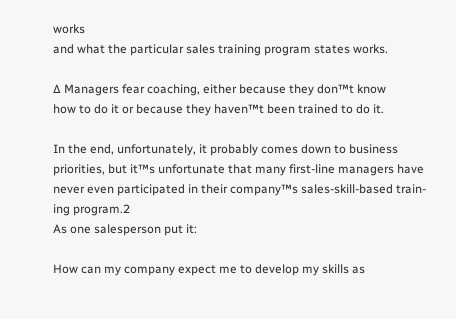works
and what the particular sales training program states works.

∆ Managers fear coaching, either because they don™t know
how to do it or because they haven™t been trained to do it.

In the end, unfortunately, it probably comes down to business
priorities, but it™s unfortunate that many first-line managers have
never even participated in their company™s sales-skill-based train-
ing program.2
As one salesperson put it:

How can my company expect me to develop my skills as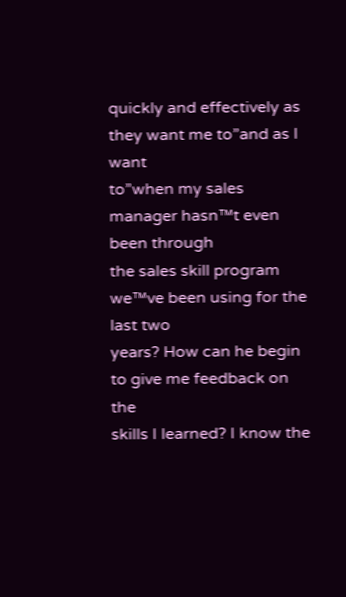quickly and effectively as they want me to”and as I want
to”when my sales manager hasn™t even been through
the sales skill program we™ve been using for the last two
years? How can he begin to give me feedback on the
skills I learned? I know the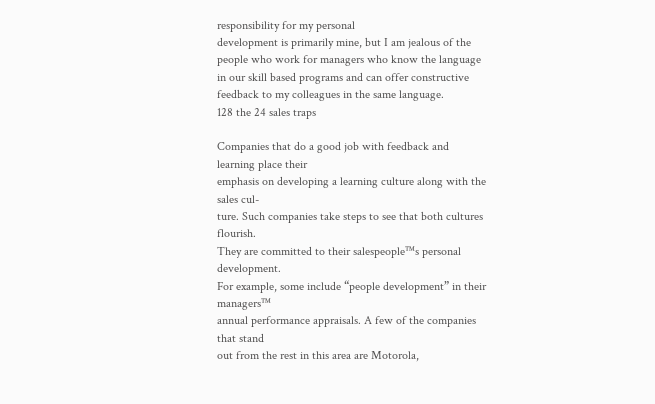responsibility for my personal
development is primarily mine, but I am jealous of the
people who work for managers who know the language
in our skill based programs and can offer constructive
feedback to my colleagues in the same language.
128 the 24 sales traps

Companies that do a good job with feedback and learning place their
emphasis on developing a learning culture along with the sales cul-
ture. Such companies take steps to see that both cultures flourish.
They are committed to their salespeople™s personal development.
For example, some include “people development” in their managers™
annual performance appraisals. A few of the companies that stand
out from the rest in this area are Motorola,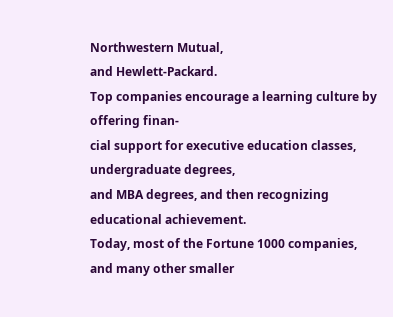Northwestern Mutual,
and Hewlett-Packard.
Top companies encourage a learning culture by offering finan-
cial support for executive education classes, undergraduate degrees,
and MBA degrees, and then recognizing educational achievement.
Today, most of the Fortune 1000 companies, and many other smaller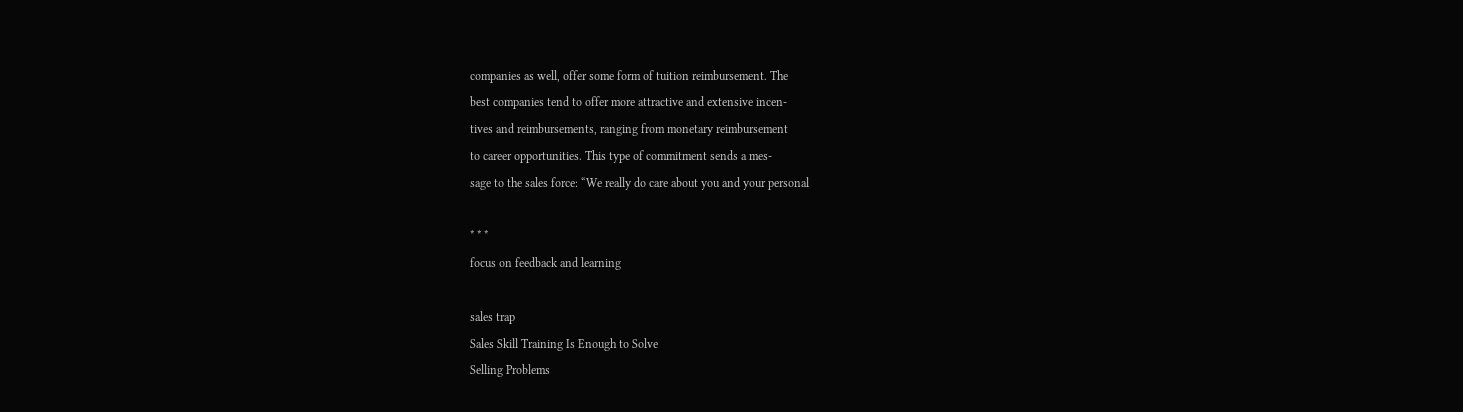companies as well, offer some form of tuition reimbursement. The
best companies tend to offer more attractive and extensive incen-
tives and reimbursements, ranging from monetary reimbursement
to career opportunities. This type of commitment sends a mes-
sage to the sales force: “We really do care about you and your personal

* * *
focus on feedback and learning

sales trap
Sales Skill Training Is Enough to Solve
Selling Problems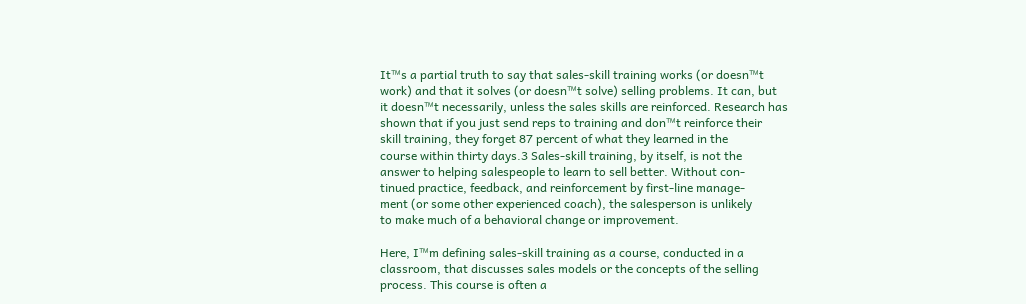It™s a partial truth to say that sales-skill training works (or doesn™t
work) and that it solves (or doesn™t solve) selling problems. It can, but
it doesn™t necessarily, unless the sales skills are reinforced. Research has
shown that if you just send reps to training and don™t reinforce their
skill training, they forget 87 percent of what they learned in the
course within thirty days.3 Sales-skill training, by itself, is not the
answer to helping salespeople to learn to sell better. Without con-
tinued practice, feedback, and reinforcement by first-line manage-
ment (or some other experienced coach), the salesperson is unlikely
to make much of a behavioral change or improvement.

Here, I™m defining sales-skill training as a course, conducted in a
classroom, that discusses sales models or the concepts of the selling
process. This course is often a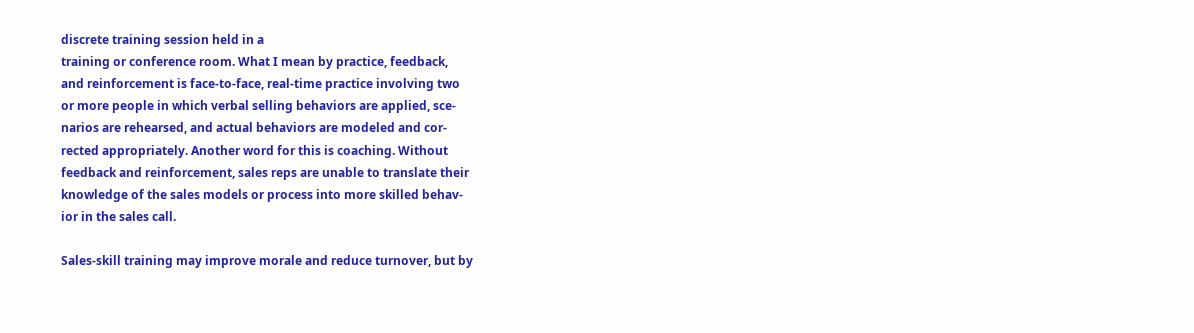discrete training session held in a
training or conference room. What I mean by practice, feedback,
and reinforcement is face-to-face, real-time practice involving two
or more people in which verbal selling behaviors are applied, sce-
narios are rehearsed, and actual behaviors are modeled and cor-
rected appropriately. Another word for this is coaching. Without
feedback and reinforcement, sales reps are unable to translate their
knowledge of the sales models or process into more skilled behav-
ior in the sales call.

Sales-skill training may improve morale and reduce turnover, but by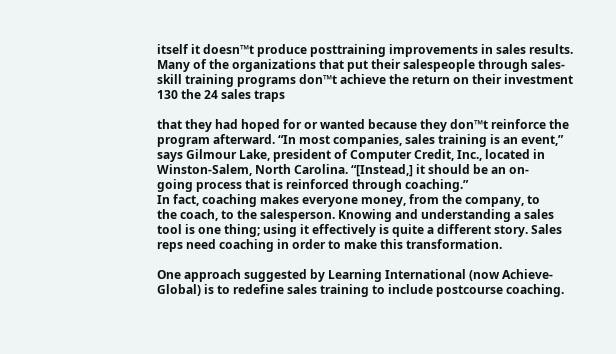itself it doesn™t produce posttraining improvements in sales results.
Many of the organizations that put their salespeople through sales-
skill training programs don™t achieve the return on their investment
130 the 24 sales traps

that they had hoped for or wanted because they don™t reinforce the
program afterward. “In most companies, sales training is an event,”
says Gilmour Lake, president of Computer Credit, Inc., located in
Winston-Salem, North Carolina. “[Instead,] it should be an on-
going process that is reinforced through coaching.”
In fact, coaching makes everyone money, from the company, to
the coach, to the salesperson. Knowing and understanding a sales
tool is one thing; using it effectively is quite a different story. Sales
reps need coaching in order to make this transformation.

One approach suggested by Learning International (now Achieve-
Global) is to redefine sales training to include postcourse coaching.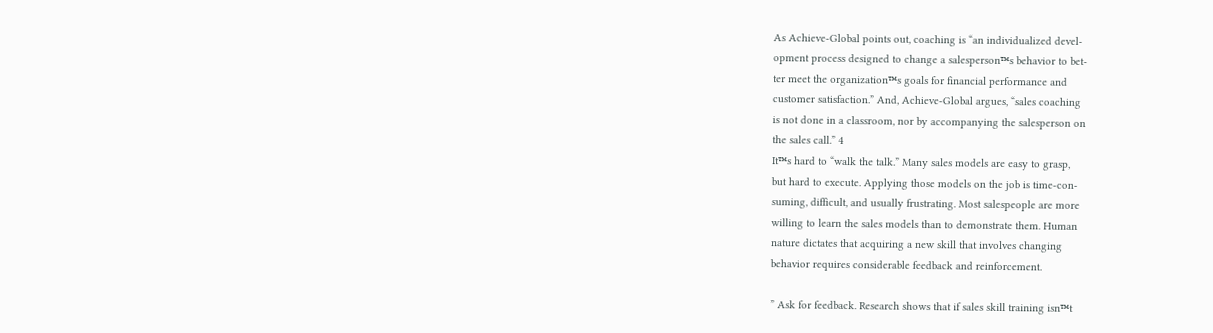As Achieve-Global points out, coaching is “an individualized devel-
opment process designed to change a salesperson™s behavior to bet-
ter meet the organization™s goals for financial performance and
customer satisfaction.” And, Achieve-Global argues, “sales coaching
is not done in a classroom, nor by accompanying the salesperson on
the sales call.” 4
It™s hard to “walk the talk.” Many sales models are easy to grasp,
but hard to execute. Applying those models on the job is time-con-
suming, difficult, and usually frustrating. Most salespeople are more
willing to learn the sales models than to demonstrate them. Human
nature dictates that acquiring a new skill that involves changing
behavior requires considerable feedback and reinforcement.

” Ask for feedback. Research shows that if sales skill training isn™t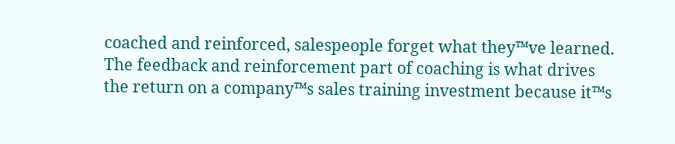coached and reinforced, salespeople forget what they™ve learned.
The feedback and reinforcement part of coaching is what drives
the return on a company™s sales training investment because it™s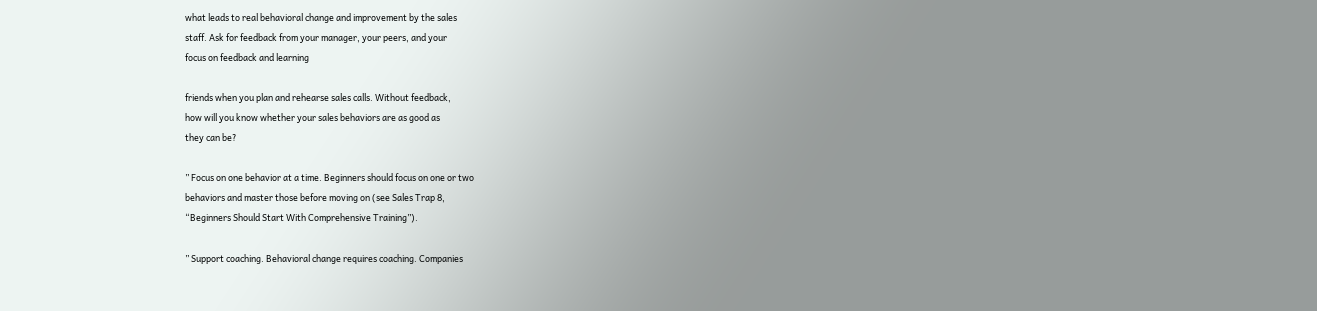what leads to real behavioral change and improvement by the sales
staff. Ask for feedback from your manager, your peers, and your
focus on feedback and learning

friends when you plan and rehearse sales calls. Without feedback,
how will you know whether your sales behaviors are as good as
they can be?

” Focus on one behavior at a time. Beginners should focus on one or two
behaviors and master those before moving on (see Sales Trap 8,
“Beginners Should Start With Comprehensive Training”).

” Support coaching. Behavioral change requires coaching. Companies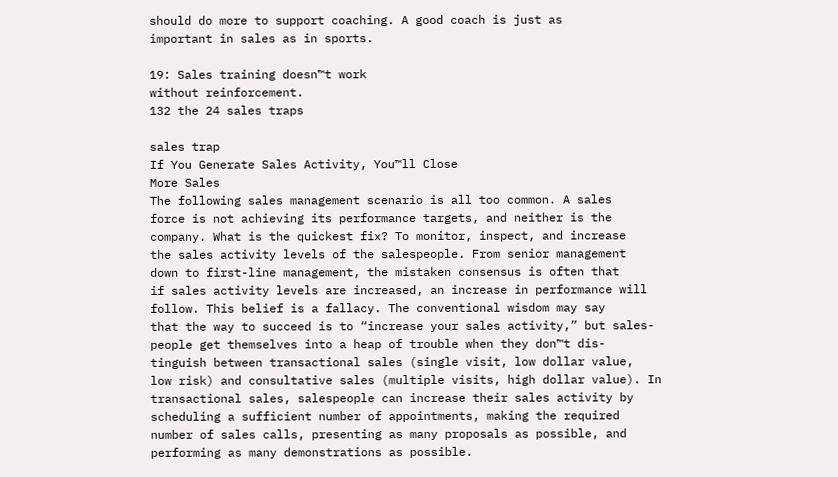should do more to support coaching. A good coach is just as
important in sales as in sports.

19: Sales training doesn™t work
without reinforcement.
132 the 24 sales traps

sales trap
If You Generate Sales Activity, You™ll Close
More Sales
The following sales management scenario is all too common. A sales
force is not achieving its performance targets, and neither is the
company. What is the quickest fix? To monitor, inspect, and increase
the sales activity levels of the salespeople. From senior management
down to first-line management, the mistaken consensus is often that
if sales activity levels are increased, an increase in performance will
follow. This belief is a fallacy. The conventional wisdom may say
that the way to succeed is to “increase your sales activity,” but sales-
people get themselves into a heap of trouble when they don™t dis-
tinguish between transactional sales (single visit, low dollar value,
low risk) and consultative sales (multiple visits, high dollar value). In
transactional sales, salespeople can increase their sales activity by
scheduling a sufficient number of appointments, making the required
number of sales calls, presenting as many proposals as possible, and
performing as many demonstrations as possible.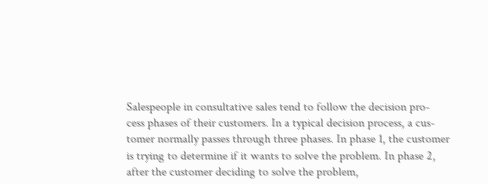Salespeople in consultative sales tend to follow the decision pro-
cess phases of their customers. In a typical decision process, a cus-
tomer normally passes through three phases. In phase 1, the customer
is trying to determine if it wants to solve the problem. In phase 2,
after the customer deciding to solve the problem,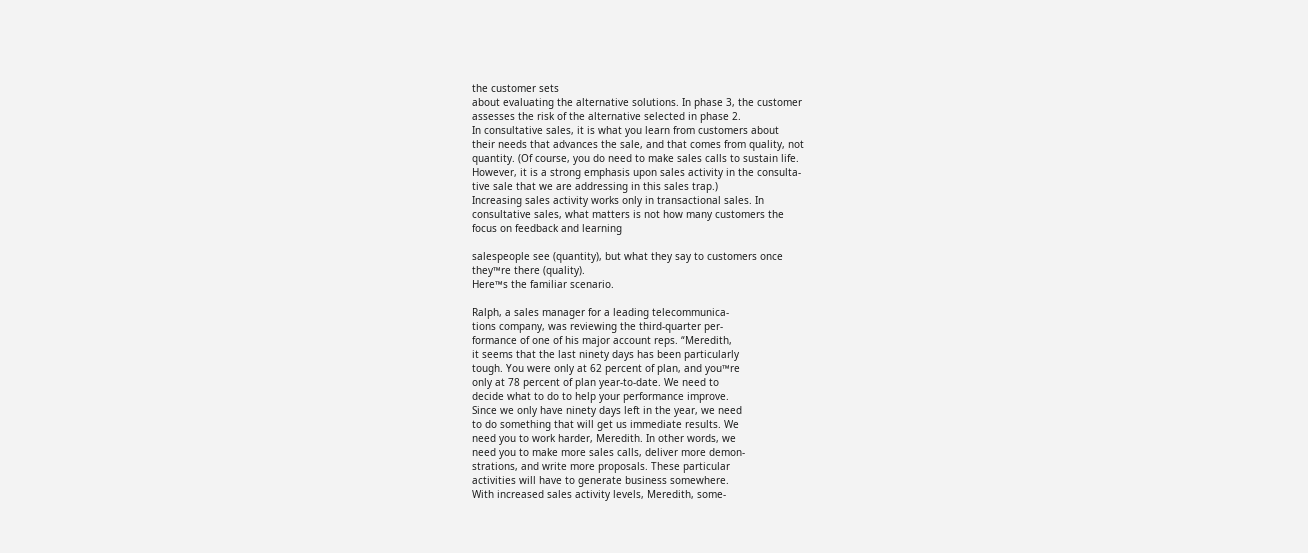the customer sets
about evaluating the alternative solutions. In phase 3, the customer
assesses the risk of the alternative selected in phase 2.
In consultative sales, it is what you learn from customers about
their needs that advances the sale, and that comes from quality, not
quantity. (Of course, you do need to make sales calls to sustain life.
However, it is a strong emphasis upon sales activity in the consulta-
tive sale that we are addressing in this sales trap.)
Increasing sales activity works only in transactional sales. In
consultative sales, what matters is not how many customers the
focus on feedback and learning

salespeople see (quantity), but what they say to customers once
they™re there (quality).
Here™s the familiar scenario.

Ralph, a sales manager for a leading telecommunica-
tions company, was reviewing the third-quarter per-
formance of one of his major account reps. “Meredith,
it seems that the last ninety days has been particularly
tough. You were only at 62 percent of plan, and you™re
only at 78 percent of plan year-to-date. We need to
decide what to do to help your performance improve.
Since we only have ninety days left in the year, we need
to do something that will get us immediate results. We
need you to work harder, Meredith. In other words, we
need you to make more sales calls, deliver more demon-
strations, and write more proposals. These particular
activities will have to generate business somewhere.
With increased sales activity levels, Meredith, some-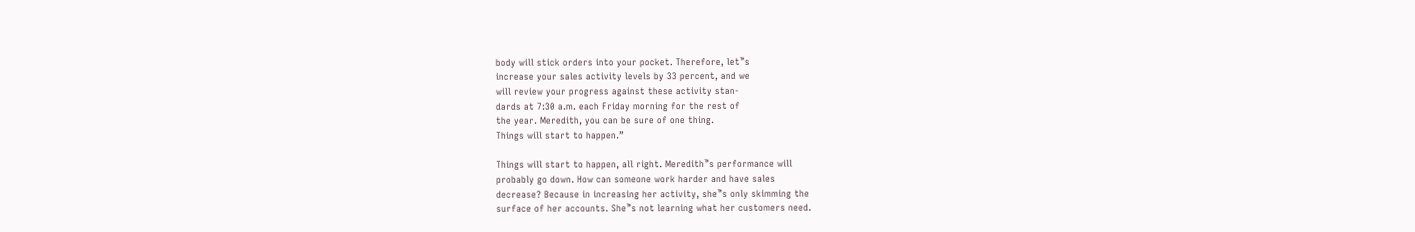body will stick orders into your pocket. Therefore, let™s
increase your sales activity levels by 33 percent, and we
will review your progress against these activity stan-
dards at 7:30 a.m. each Friday morning for the rest of
the year. Meredith, you can be sure of one thing.
Things will start to happen.”

Things will start to happen, all right. Meredith™s performance will
probably go down. How can someone work harder and have sales
decrease? Because in increasing her activity, she™s only skimming the
surface of her accounts. She™s not learning what her customers need.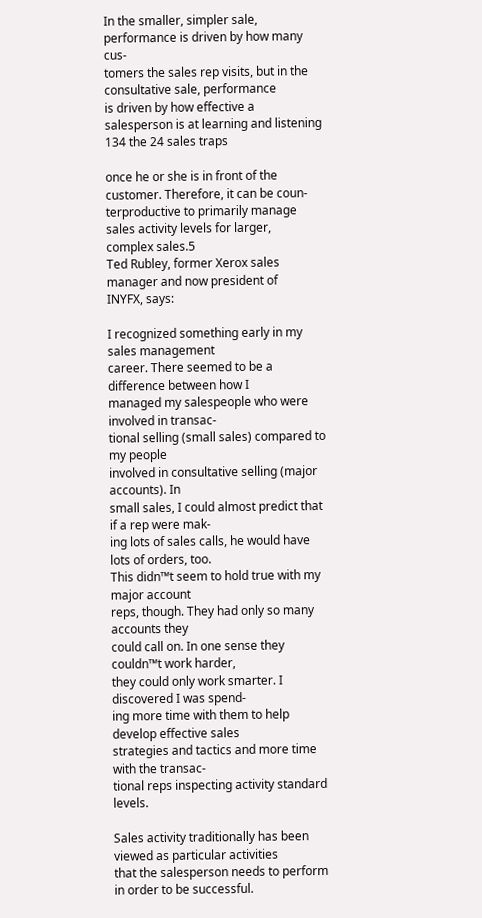In the smaller, simpler sale, performance is driven by how many cus-
tomers the sales rep visits, but in the consultative sale, performance
is driven by how effective a salesperson is at learning and listening
134 the 24 sales traps

once he or she is in front of the customer. Therefore, it can be coun-
terproductive to primarily manage sales activity levels for larger,
complex sales.5
Ted Rubley, former Xerox sales manager and now president of
INYFX, says:

I recognized something early in my sales management
career. There seemed to be a difference between how I
managed my salespeople who were involved in transac-
tional selling (small sales) compared to my people
involved in consultative selling (major accounts). In
small sales, I could almost predict that if a rep were mak-
ing lots of sales calls, he would have lots of orders, too.
This didn™t seem to hold true with my major account
reps, though. They had only so many accounts they
could call on. In one sense they couldn™t work harder,
they could only work smarter. I discovered I was spend-
ing more time with them to help develop effective sales
strategies and tactics and more time with the transac-
tional reps inspecting activity standard levels.

Sales activity traditionally has been viewed as particular activities
that the salesperson needs to perform in order to be successful.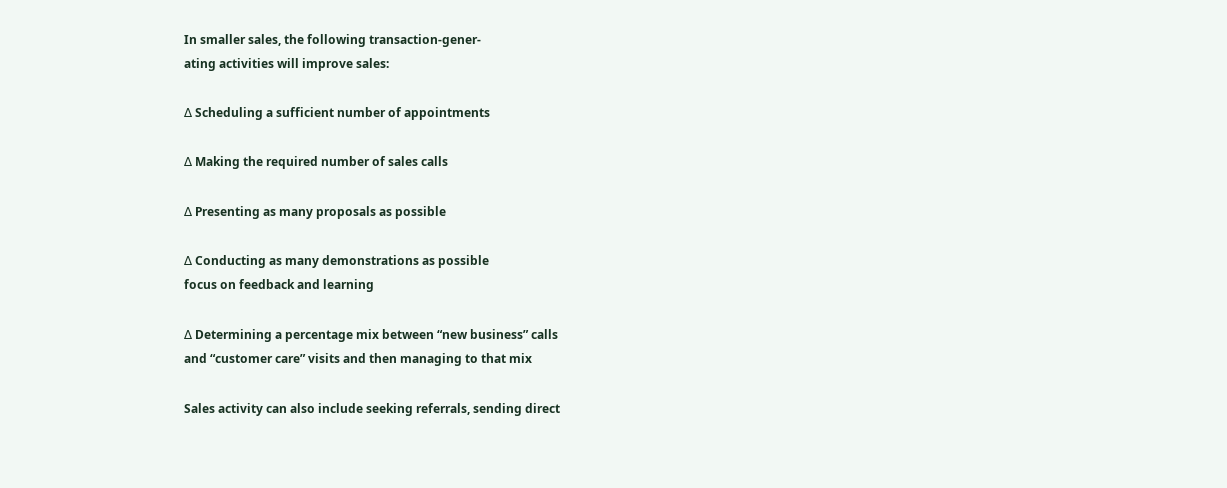In smaller sales, the following transaction-gener-
ating activities will improve sales:

∆ Scheduling a sufficient number of appointments

∆ Making the required number of sales calls

∆ Presenting as many proposals as possible

∆ Conducting as many demonstrations as possible
focus on feedback and learning

∆ Determining a percentage mix between “new business” calls
and “customer care” visits and then managing to that mix

Sales activity can also include seeking referrals, sending direct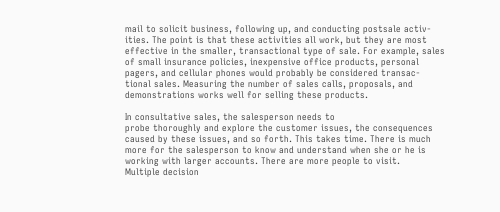mail to solicit business, following up, and conducting postsale activ-
ities. The point is that these activities all work, but they are most
effective in the smaller, transactional type of sale. For example, sales
of small insurance policies, inexpensive office products, personal
pagers, and cellular phones would probably be considered transac-
tional sales. Measuring the number of sales calls, proposals, and
demonstrations works well for selling these products.

In consultative sales, the salesperson needs to
probe thoroughly and explore the customer issues, the consequences
caused by these issues, and so forth. This takes time. There is much
more for the salesperson to know and understand when she or he is
working with larger accounts. There are more people to visit.
Multiple decision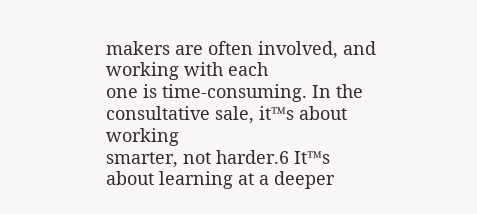makers are often involved, and working with each
one is time-consuming. In the consultative sale, it™s about working
smarter, not harder.6 It™s about learning at a deeper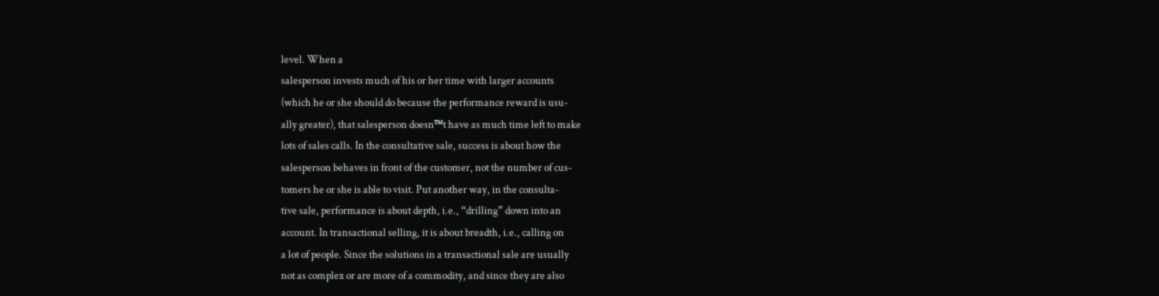level. When a
salesperson invests much of his or her time with larger accounts
(which he or she should do because the performance reward is usu-
ally greater), that salesperson doesn™t have as much time left to make
lots of sales calls. In the consultative sale, success is about how the
salesperson behaves in front of the customer, not the number of cus-
tomers he or she is able to visit. Put another way, in the consulta-
tive sale, performance is about depth, i.e., “drilling” down into an
account. In transactional selling, it is about breadth, i.e., calling on
a lot of people. Since the solutions in a transactional sale are usually
not as complex or are more of a commodity, and since they are also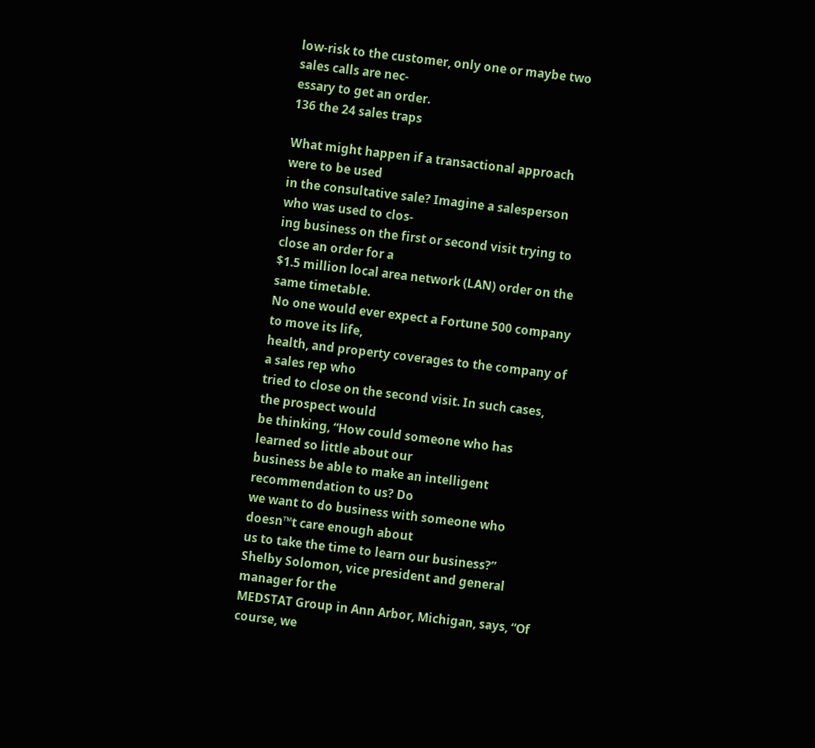low-risk to the customer, only one or maybe two sales calls are nec-
essary to get an order.
136 the 24 sales traps

What might happen if a transactional approach were to be used
in the consultative sale? Imagine a salesperson who was used to clos-
ing business on the first or second visit trying to close an order for a
$1.5 million local area network (LAN) order on the same timetable.
No one would ever expect a Fortune 500 company to move its life,
health, and property coverages to the company of a sales rep who
tried to close on the second visit. In such cases, the prospect would
be thinking, “How could someone who has learned so little about our
business be able to make an intelligent recommendation to us? Do
we want to do business with someone who doesn™t care enough about
us to take the time to learn our business?”
Shelby Solomon, vice president and general manager for the
MEDSTAT Group in Ann Arbor, Michigan, says, “Of course, we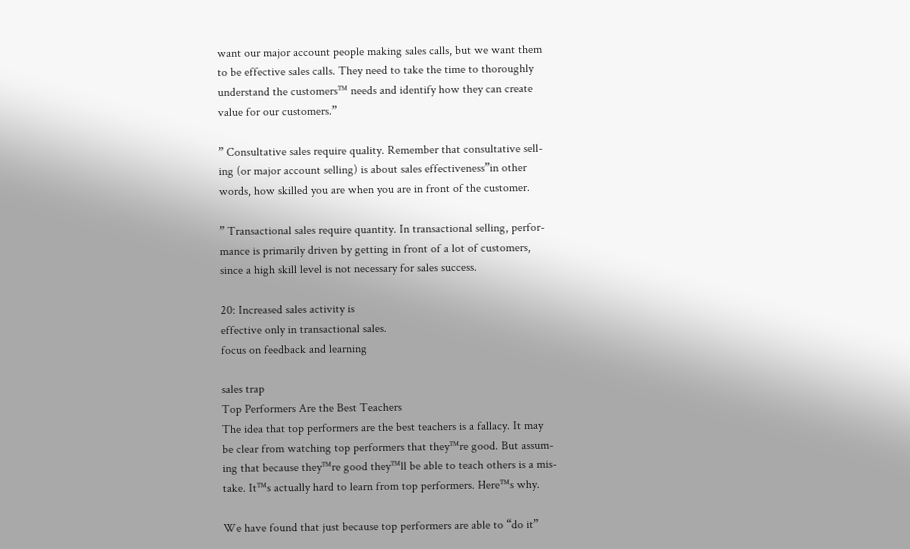want our major account people making sales calls, but we want them
to be effective sales calls. They need to take the time to thoroughly
understand the customers™ needs and identify how they can create
value for our customers.”

” Consultative sales require quality. Remember that consultative sell-
ing (or major account selling) is about sales effectiveness”in other
words, how skilled you are when you are in front of the customer.

” Transactional sales require quantity. In transactional selling, perfor-
mance is primarily driven by getting in front of a lot of customers,
since a high skill level is not necessary for sales success.

20: Increased sales activity is
effective only in transactional sales.
focus on feedback and learning

sales trap
Top Performers Are the Best Teachers
The idea that top performers are the best teachers is a fallacy. It may
be clear from watching top performers that they™re good. But assum-
ing that because they™re good they™ll be able to teach others is a mis-
take. It™s actually hard to learn from top performers. Here™s why.

We have found that just because top performers are able to “do it”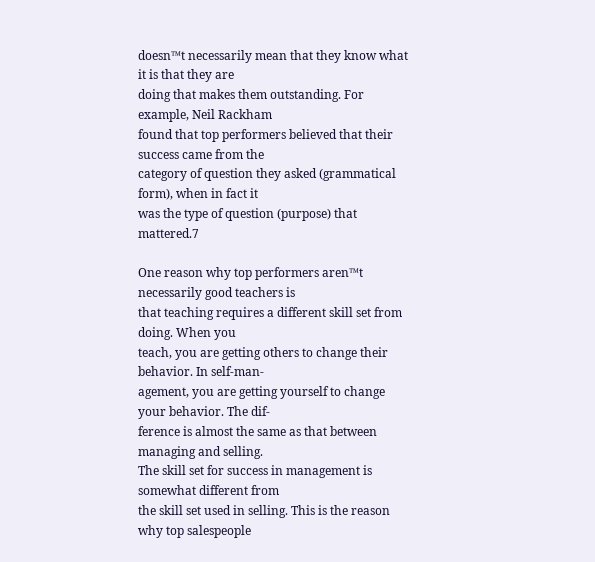doesn™t necessarily mean that they know what it is that they are
doing that makes them outstanding. For example, Neil Rackham
found that top performers believed that their success came from the
category of question they asked (grammatical form), when in fact it
was the type of question (purpose) that mattered.7

One reason why top performers aren™t necessarily good teachers is
that teaching requires a different skill set from doing. When you
teach, you are getting others to change their behavior. In self-man-
agement, you are getting yourself to change your behavior. The dif-
ference is almost the same as that between managing and selling.
The skill set for success in management is somewhat different from
the skill set used in selling. This is the reason why top salespeople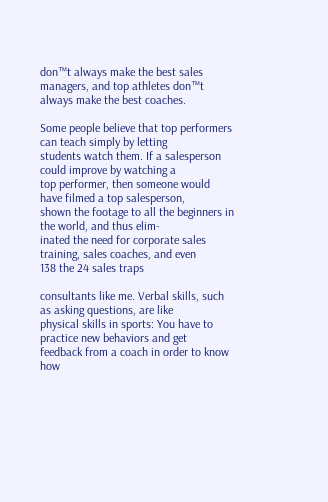don™t always make the best sales managers, and top athletes don™t
always make the best coaches.

Some people believe that top performers can teach simply by letting
students watch them. If a salesperson could improve by watching a
top performer, then someone would have filmed a top salesperson,
shown the footage to all the beginners in the world, and thus elim-
inated the need for corporate sales training, sales coaches, and even
138 the 24 sales traps

consultants like me. Verbal skills, such as asking questions, are like
physical skills in sports: You have to practice new behaviors and get
feedback from a coach in order to know how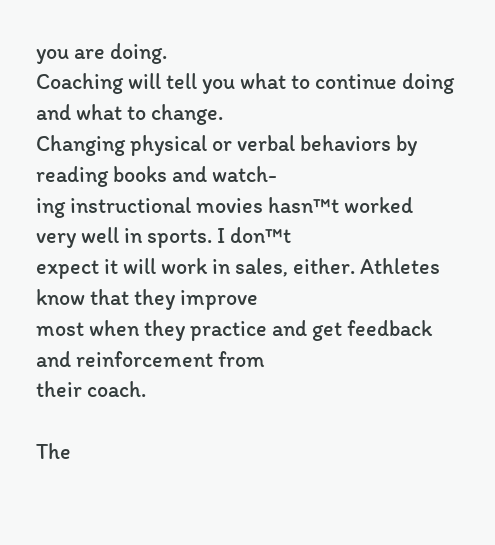you are doing.
Coaching will tell you what to continue doing and what to change.
Changing physical or verbal behaviors by reading books and watch-
ing instructional movies hasn™t worked very well in sports. I don™t
expect it will work in sales, either. Athletes know that they improve
most when they practice and get feedback and reinforcement from
their coach.

The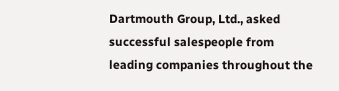Dartmouth Group, Ltd., asked successful salespeople from
leading companies throughout the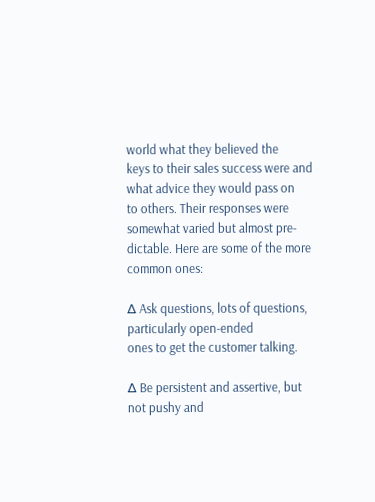world what they believed the
keys to their sales success were and what advice they would pass on
to others. Their responses were somewhat varied but almost pre-
dictable. Here are some of the more common ones:

∆ Ask questions, lots of questions, particularly open-ended
ones to get the customer talking.

∆ Be persistent and assertive, but not pushy and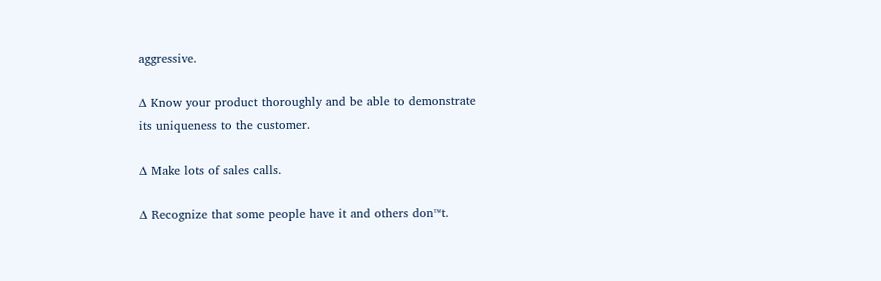aggressive.

∆ Know your product thoroughly and be able to demonstrate
its uniqueness to the customer.

∆ Make lots of sales calls.

∆ Recognize that some people have it and others don™t.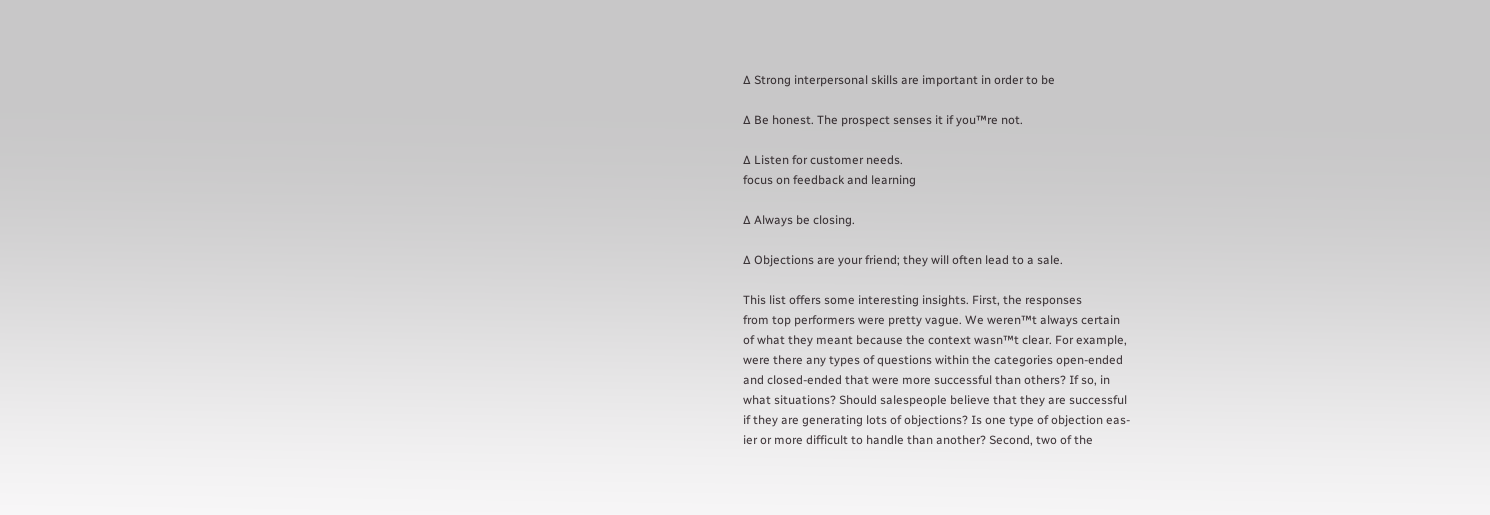∆ Strong interpersonal skills are important in order to be

∆ Be honest. The prospect senses it if you™re not.

∆ Listen for customer needs.
focus on feedback and learning

∆ Always be closing.

∆ Objections are your friend; they will often lead to a sale.

This list offers some interesting insights. First, the responses
from top performers were pretty vague. We weren™t always certain
of what they meant because the context wasn™t clear. For example,
were there any types of questions within the categories open-ended
and closed-ended that were more successful than others? If so, in
what situations? Should salespeople believe that they are successful
if they are generating lots of objections? Is one type of objection eas-
ier or more difficult to handle than another? Second, two of the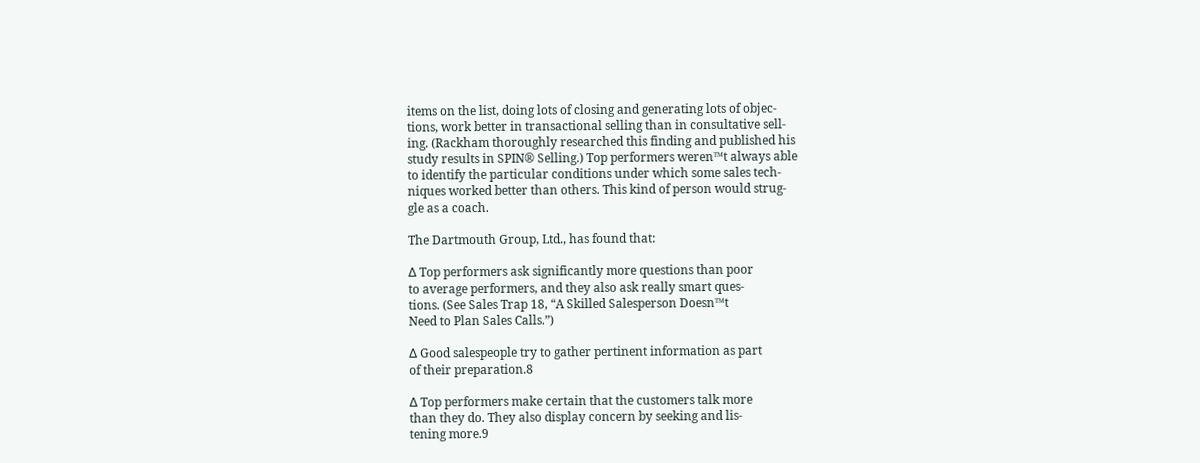items on the list, doing lots of closing and generating lots of objec-
tions, work better in transactional selling than in consultative sell-
ing. (Rackham thoroughly researched this finding and published his
study results in SPIN® Selling.) Top performers weren™t always able
to identify the particular conditions under which some sales tech-
niques worked better than others. This kind of person would strug-
gle as a coach.

The Dartmouth Group, Ltd., has found that:

∆ Top performers ask significantly more questions than poor
to average performers, and they also ask really smart ques-
tions. (See Sales Trap 18, “A Skilled Salesperson Doesn™t
Need to Plan Sales Calls.”)

∆ Good salespeople try to gather pertinent information as part
of their preparation.8

∆ Top performers make certain that the customers talk more
than they do. They also display concern by seeking and lis-
tening more.9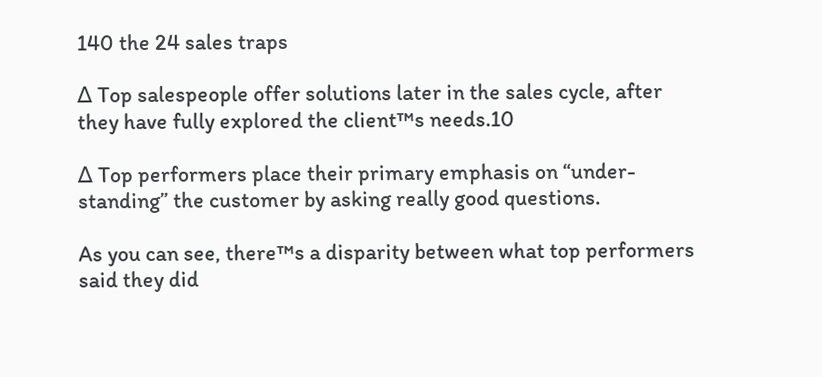140 the 24 sales traps

∆ Top salespeople offer solutions later in the sales cycle, after
they have fully explored the client™s needs.10

∆ Top performers place their primary emphasis on “under-
standing” the customer by asking really good questions.

As you can see, there™s a disparity between what top performers
said they did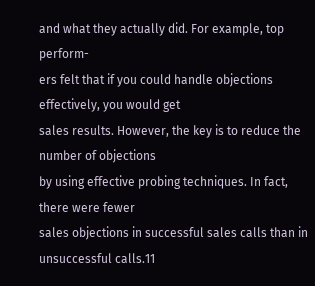and what they actually did. For example, top perform-
ers felt that if you could handle objections effectively, you would get
sales results. However, the key is to reduce the number of objections
by using effective probing techniques. In fact, there were fewer
sales objections in successful sales calls than in unsuccessful calls.11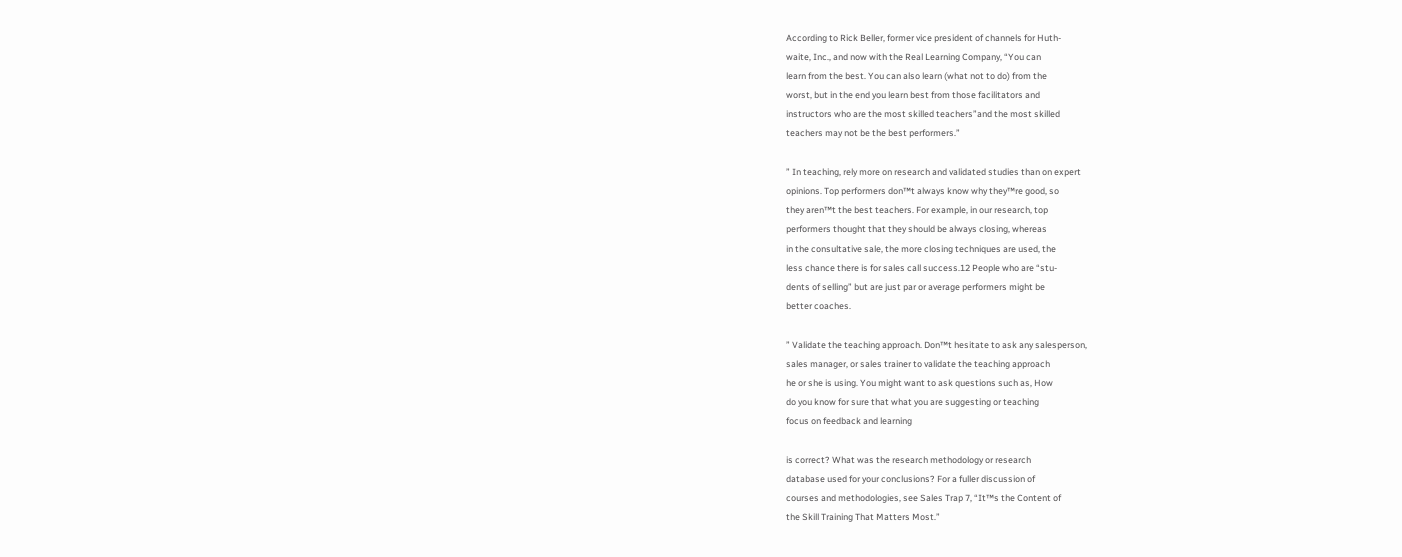According to Rick Beller, former vice president of channels for Huth-
waite, Inc., and now with the Real Learning Company, “You can
learn from the best. You can also learn (what not to do) from the
worst, but in the end you learn best from those facilitators and
instructors who are the most skilled teachers”and the most skilled
teachers may not be the best performers.”

” In teaching, rely more on research and validated studies than on expert
opinions. Top performers don™t always know why they™re good, so
they aren™t the best teachers. For example, in our research, top
performers thought that they should be always closing, whereas
in the consultative sale, the more closing techniques are used, the
less chance there is for sales call success.12 People who are “stu-
dents of selling” but are just par or average performers might be
better coaches.

” Validate the teaching approach. Don™t hesitate to ask any salesperson,
sales manager, or sales trainer to validate the teaching approach
he or she is using. You might want to ask questions such as, How
do you know for sure that what you are suggesting or teaching
focus on feedback and learning

is correct? What was the research methodology or research
database used for your conclusions? For a fuller discussion of
courses and methodologies, see Sales Trap 7, “It™s the Content of
the Skill Training That Matters Most.”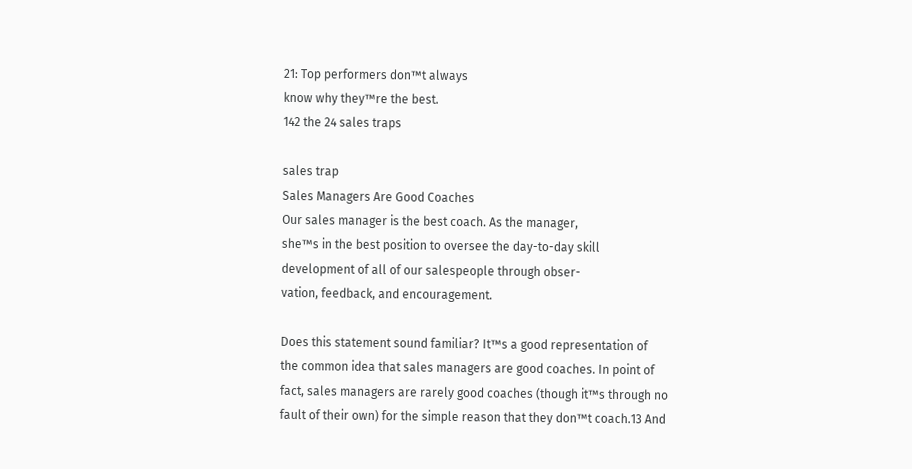21: Top performers don™t always
know why they™re the best.
142 the 24 sales traps

sales trap
Sales Managers Are Good Coaches
Our sales manager is the best coach. As the manager,
she™s in the best position to oversee the day-to-day skill
development of all of our salespeople through obser-
vation, feedback, and encouragement.

Does this statement sound familiar? It™s a good representation of
the common idea that sales managers are good coaches. In point of
fact, sales managers are rarely good coaches (though it™s through no
fault of their own) for the simple reason that they don™t coach.13 And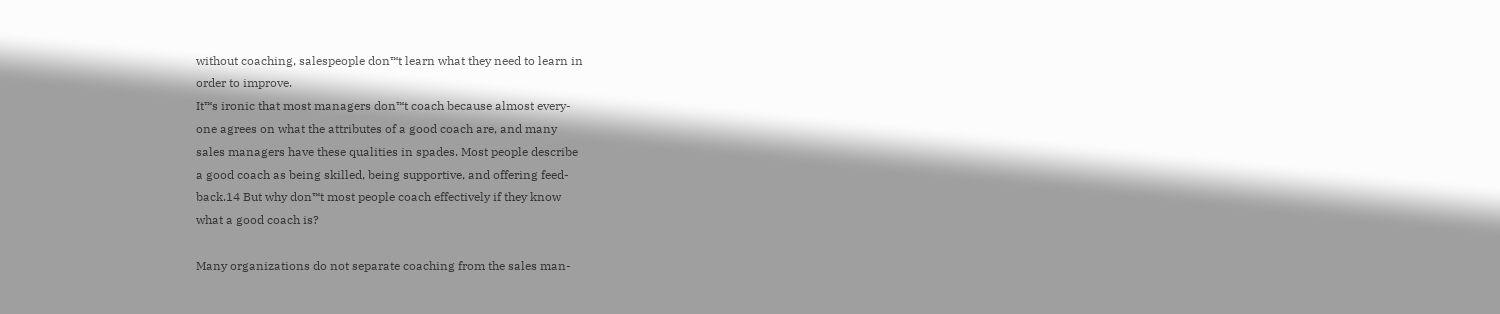without coaching, salespeople don™t learn what they need to learn in
order to improve.
It™s ironic that most managers don™t coach because almost every-
one agrees on what the attributes of a good coach are, and many
sales managers have these qualities in spades. Most people describe
a good coach as being skilled, being supportive, and offering feed-
back.14 But why don™t most people coach effectively if they know
what a good coach is?

Many organizations do not separate coaching from the sales man-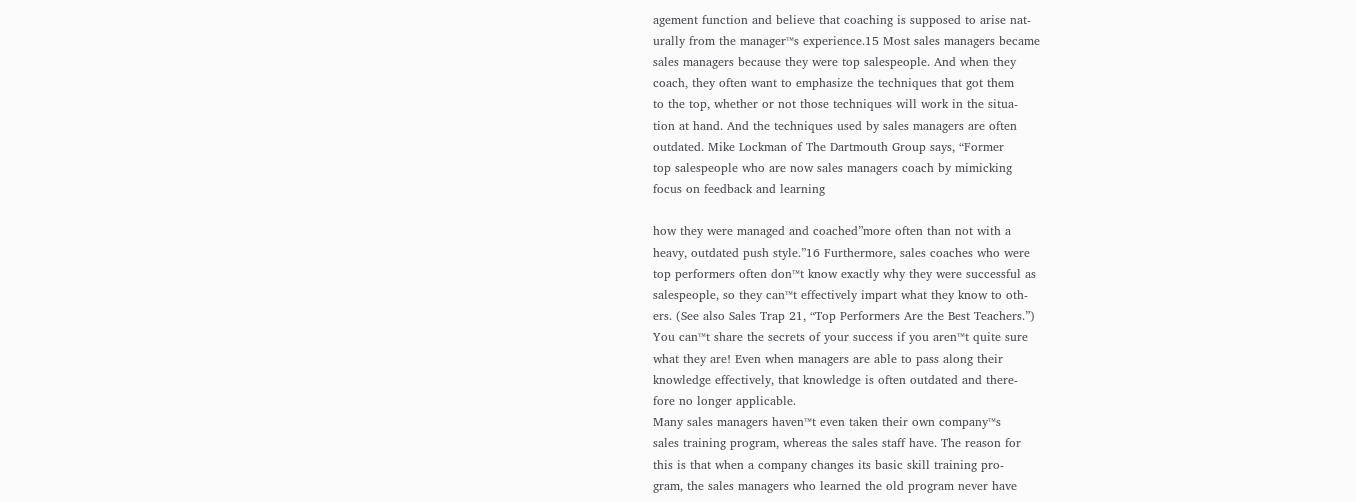agement function and believe that coaching is supposed to arise nat-
urally from the manager™s experience.15 Most sales managers became
sales managers because they were top salespeople. And when they
coach, they often want to emphasize the techniques that got them
to the top, whether or not those techniques will work in the situa-
tion at hand. And the techniques used by sales managers are often
outdated. Mike Lockman of The Dartmouth Group says, “Former
top salespeople who are now sales managers coach by mimicking
focus on feedback and learning

how they were managed and coached”more often than not with a
heavy, outdated push style.”16 Furthermore, sales coaches who were
top performers often don™t know exactly why they were successful as
salespeople, so they can™t effectively impart what they know to oth-
ers. (See also Sales Trap 21, “Top Performers Are the Best Teachers.”)
You can™t share the secrets of your success if you aren™t quite sure
what they are! Even when managers are able to pass along their
knowledge effectively, that knowledge is often outdated and there-
fore no longer applicable.
Many sales managers haven™t even taken their own company™s
sales training program, whereas the sales staff have. The reason for
this is that when a company changes its basic skill training pro-
gram, the sales managers who learned the old program never have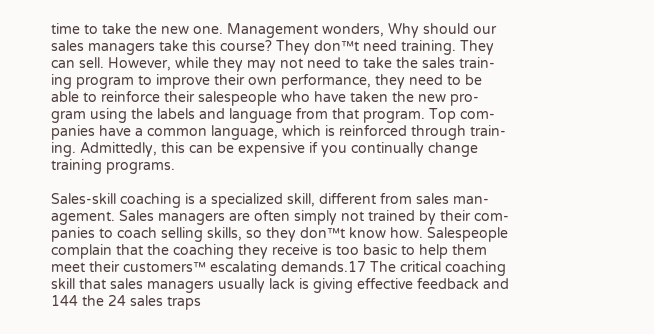time to take the new one. Management wonders, Why should our
sales managers take this course? They don™t need training. They
can sell. However, while they may not need to take the sales train-
ing program to improve their own performance, they need to be
able to reinforce their salespeople who have taken the new pro-
gram using the labels and language from that program. Top com-
panies have a common language, which is reinforced through train-
ing. Admittedly, this can be expensive if you continually change
training programs.

Sales-skill coaching is a specialized skill, different from sales man-
agement. Sales managers are often simply not trained by their com-
panies to coach selling skills, so they don™t know how. Salespeople
complain that the coaching they receive is too basic to help them
meet their customers™ escalating demands.17 The critical coaching
skill that sales managers usually lack is giving effective feedback and
144 the 24 sales traps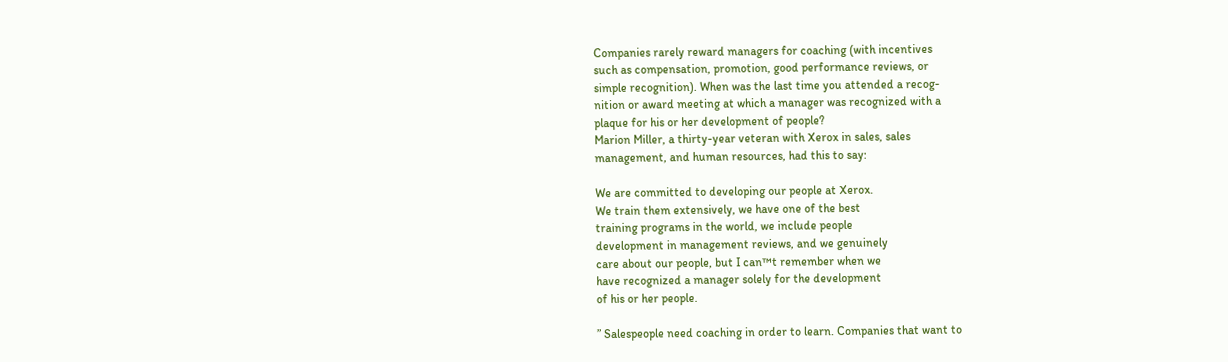Companies rarely reward managers for coaching (with incentives
such as compensation, promotion, good performance reviews, or
simple recognition). When was the last time you attended a recog-
nition or award meeting at which a manager was recognized with a
plaque for his or her development of people?
Marion Miller, a thirty-year veteran with Xerox in sales, sales
management, and human resources, had this to say:

We are committed to developing our people at Xerox.
We train them extensively, we have one of the best
training programs in the world, we include people
development in management reviews, and we genuinely
care about our people, but I can™t remember when we
have recognized a manager solely for the development
of his or her people.

” Salespeople need coaching in order to learn. Companies that want to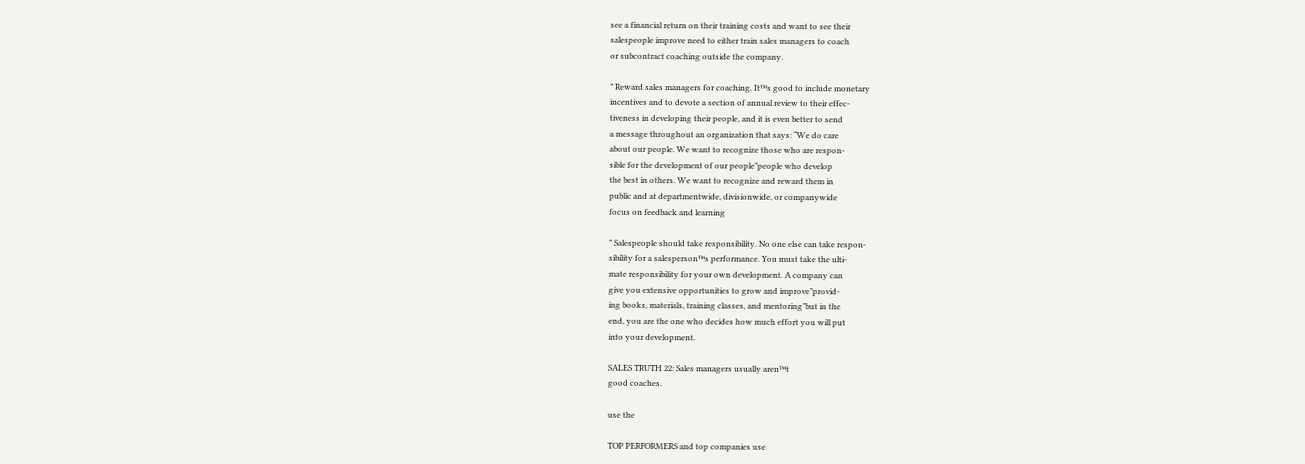see a financial return on their training costs and want to see their
salespeople improve need to either train sales managers to coach
or subcontract coaching outside the company.

” Reward sales managers for coaching. It™s good to include monetary
incentives and to devote a section of annual review to their effec-
tiveness in developing their people, and it is even better to send
a message throughout an organization that says: “We do care
about our people. We want to recognize those who are respon-
sible for the development of our people”people who develop
the best in others. We want to recognize and reward them in
public and at departmentwide, divisionwide, or companywide
focus on feedback and learning

” Salespeople should take responsibility. No one else can take respon-
sibility for a salesperson™s performance. You must take the ulti-
mate responsibility for your own development. A company can
give you extensive opportunities to grow and improve”provid-
ing books, materials, training classes, and mentoring”but in the
end, you are the one who decides how much effort you will put
into your development.

SALES TRUTH 22: Sales managers usually aren™t
good coaches.

use the

TOP PERFORMERS and top companies use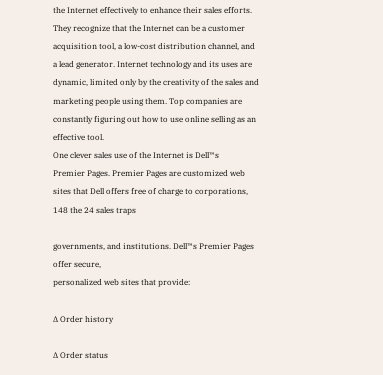the Internet effectively to enhance their sales efforts.
They recognize that the Internet can be a customer
acquisition tool, a low-cost distribution channel, and
a lead generator. Internet technology and its uses are
dynamic, limited only by the creativity of the sales and
marketing people using them. Top companies are
constantly figuring out how to use online selling as an
effective tool.
One clever sales use of the Internet is Dell™s
Premier Pages. Premier Pages are customized web
sites that Dell offers free of charge to corporations,
148 the 24 sales traps

governments, and institutions. Dell™s Premier Pages offer secure,
personalized web sites that provide:

∆ Order history

∆ Order status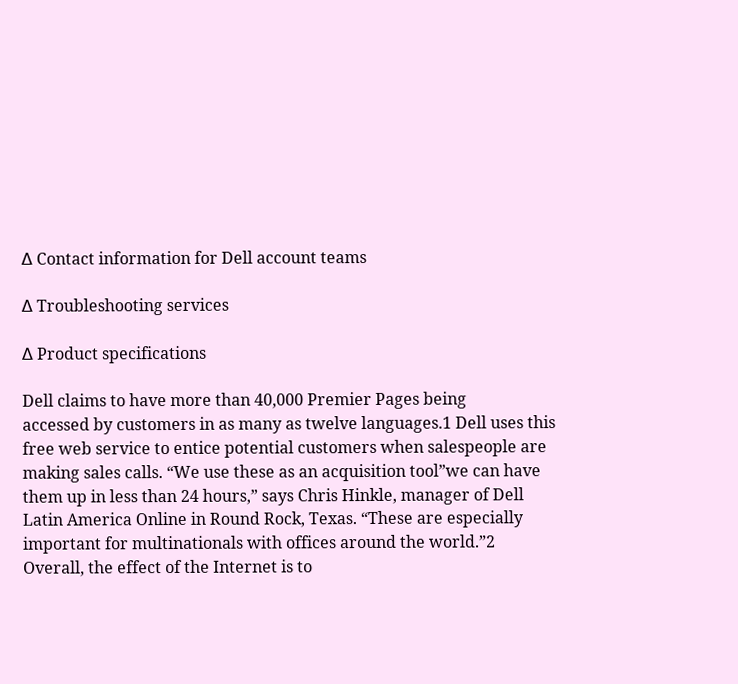∆ Contact information for Dell account teams

∆ Troubleshooting services

∆ Product specifications

Dell claims to have more than 40,000 Premier Pages being
accessed by customers in as many as twelve languages.1 Dell uses this
free web service to entice potential customers when salespeople are
making sales calls. “We use these as an acquisition tool”we can have
them up in less than 24 hours,” says Chris Hinkle, manager of Dell
Latin America Online in Round Rock, Texas. “These are especially
important for multinationals with offices around the world.”2
Overall, the effect of the Internet is to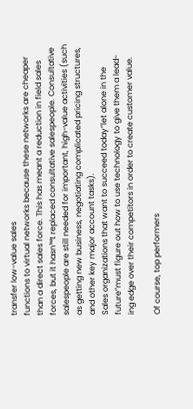transfer low-value sales
functions to virtual networks because these networks are cheaper
than a direct sales force. This has meant a reduction in field sales
forces, but it hasn™t replaced consultative salespeople. Consultative
salespeople are still needed for important, high-value activities (such
as getting new business, negotiating complicated pricing structures,
and other key major account tasks).
Sales organizations that want to succeed today”let alone in the
future”must figure out how to use technology to give them a lead-
ing edge over their competitors in order to create customer value.

Of course, top performers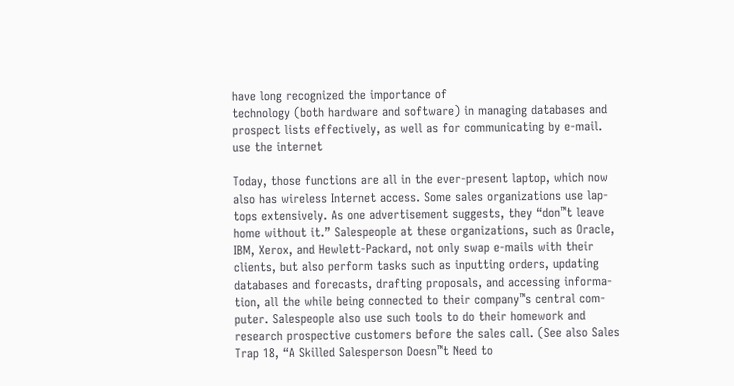have long recognized the importance of
technology (both hardware and software) in managing databases and
prospect lists effectively, as well as for communicating by e-mail.
use the internet

Today, those functions are all in the ever-present laptop, which now
also has wireless Internet access. Some sales organizations use lap-
tops extensively. As one advertisement suggests, they “don™t leave
home without it.” Salespeople at these organizations, such as Oracle,
IBM, Xerox, and Hewlett-Packard, not only swap e-mails with their
clients, but also perform tasks such as inputting orders, updating
databases and forecasts, drafting proposals, and accessing informa-
tion, all the while being connected to their company™s central com-
puter. Salespeople also use such tools to do their homework and
research prospective customers before the sales call. (See also Sales
Trap 18, “A Skilled Salesperson Doesn™t Need to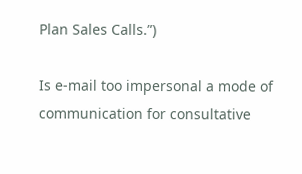Plan Sales Calls.”)

Is e-mail too impersonal a mode of communication for consultative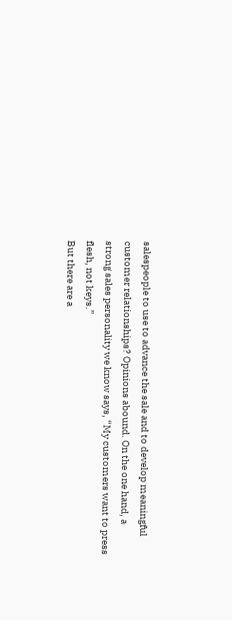salespeople to use to advance the sale and to develop meaningful
customer relationships? Opinions abound. On the one hand, a
strong sales personality we know says, “My customers want to press
flesh, not keys.”
But there are a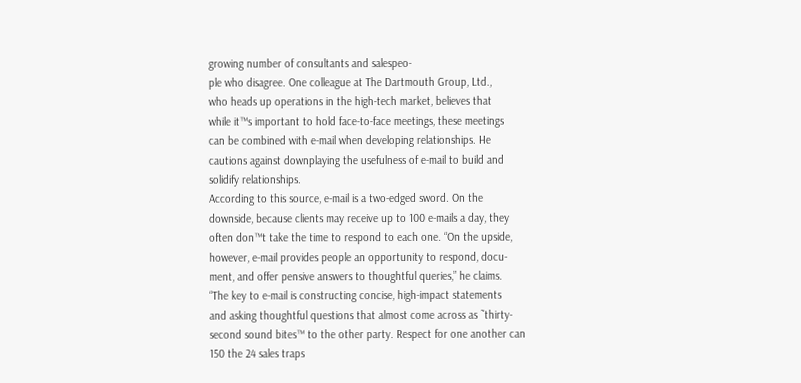growing number of consultants and salespeo-
ple who disagree. One colleague at The Dartmouth Group, Ltd.,
who heads up operations in the high-tech market, believes that
while it™s important to hold face-to-face meetings, these meetings
can be combined with e-mail when developing relationships. He
cautions against downplaying the usefulness of e-mail to build and
solidify relationships.
According to this source, e-mail is a two-edged sword. On the
downside, because clients may receive up to 100 e-mails a day, they
often don™t take the time to respond to each one. “On the upside,
however, e-mail provides people an opportunity to respond, docu-
ment, and offer pensive answers to thoughtful queries,” he claims.
“The key to e-mail is constructing concise, high-impact statements
and asking thoughtful questions that almost come across as ˜thirty-
second sound bites™ to the other party. Respect for one another can
150 the 24 sales traps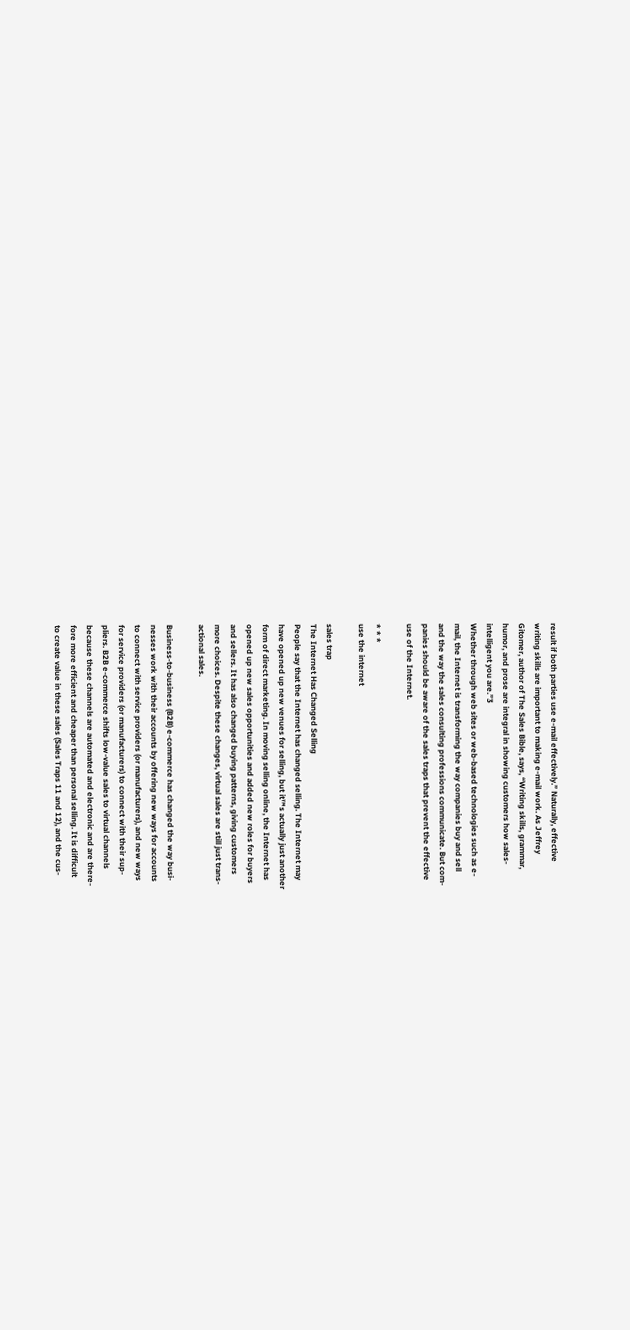result if both parties use e-mail effectively.” Naturally, effective
writing skills are important to making e-mail work. As Jeffrey
Gitomer, author of The Sales Bible, says, “Writing skills, grammar,
humor, and prose are integral in showing customers how sales-
intelligent you are.”3
Whether through web sites or web-based technologies such as e-
mail, the Internet is transforming the way companies buy and sell
and the way the sales consulting professions communicate. But com-
panies should be aware of the sales traps that prevent the effective
use of the Internet.

* * *
use the internet

sales trap
The Internet Has Changed Selling
People say that the Internet has changed selling. The Internet may
have opened up new venues for selling, but it™s actually just another
form of direct marketing. In moving selling online, the Internet has
opened up new sales opportunities and added new roles for buyers
and sellers. It has also changed buying patterns, giving customers
more choices. Despite these changes, virtual sales are still just trans-
actional sales.

Business-to-business (B2B) e-commerce has changed the way busi-
nesses work with their accounts by offering new ways for accounts
to connect with service providers (or manufacturers), and new ways
for service providers (or manufacturers) to connect with their sup-
pliers. B2B e-commerce shifts low-value sales to virtual channels
because these channels are automated and electronic and are there-
fore more efficient and cheaper than personal selling. It is difficult
to create value in these sales (Sales Traps 11 and 12), and the cus-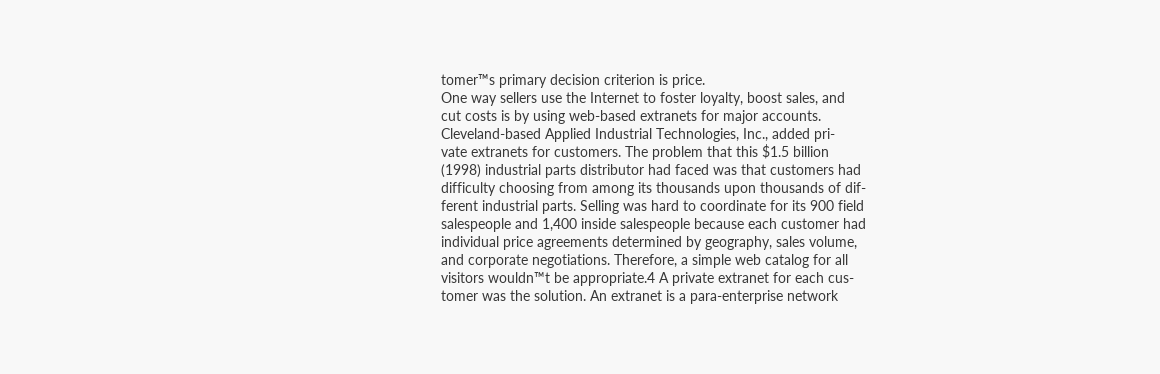tomer™s primary decision criterion is price.
One way sellers use the Internet to foster loyalty, boost sales, and
cut costs is by using web-based extranets for major accounts.
Cleveland-based Applied Industrial Technologies, Inc., added pri-
vate extranets for customers. The problem that this $1.5 billion
(1998) industrial parts distributor had faced was that customers had
difficulty choosing from among its thousands upon thousands of dif-
ferent industrial parts. Selling was hard to coordinate for its 900 field
salespeople and 1,400 inside salespeople because each customer had
individual price agreements determined by geography, sales volume,
and corporate negotiations. Therefore, a simple web catalog for all
visitors wouldn™t be appropriate.4 A private extranet for each cus-
tomer was the solution. An extranet is a para-enterprise network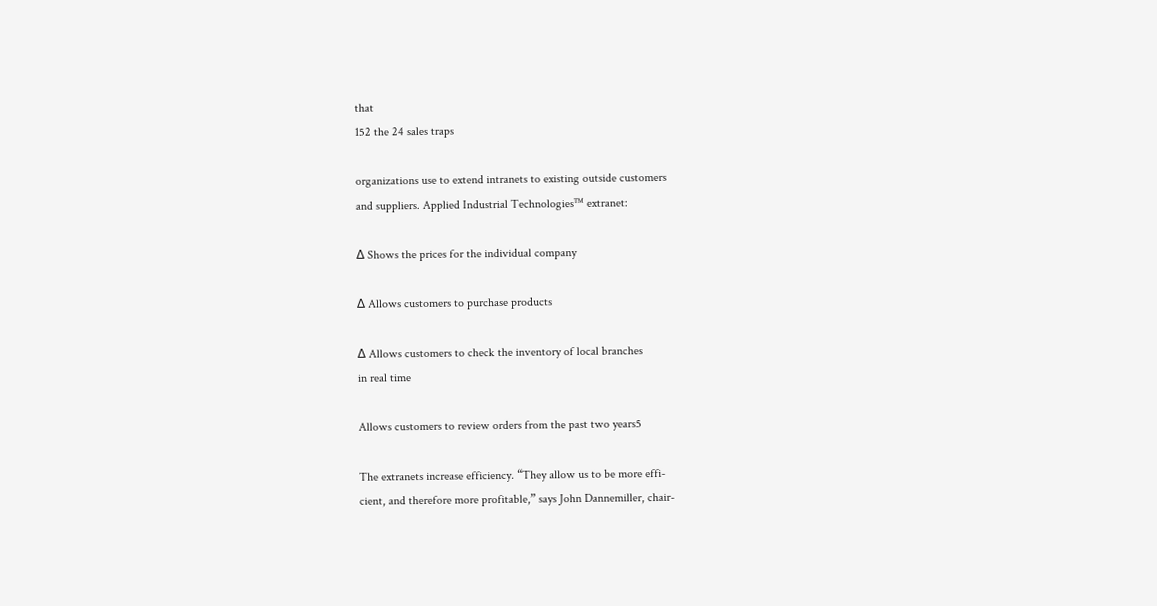that
152 the 24 sales traps

organizations use to extend intranets to existing outside customers
and suppliers. Applied Industrial Technologies™ extranet:

∆ Shows the prices for the individual company

∆ Allows customers to purchase products

∆ Allows customers to check the inventory of local branches
in real time

Allows customers to review orders from the past two years5

The extranets increase efficiency. “They allow us to be more effi-
cient, and therefore more profitable,” says John Dannemiller, chair-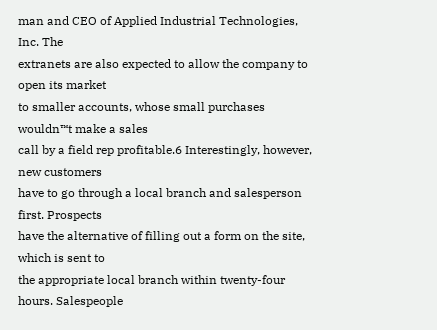man and CEO of Applied Industrial Technologies, Inc. The
extranets are also expected to allow the company to open its market
to smaller accounts, whose small purchases wouldn™t make a sales
call by a field rep profitable.6 Interestingly, however, new customers
have to go through a local branch and salesperson first. Prospects
have the alternative of filling out a form on the site, which is sent to
the appropriate local branch within twenty-four hours. Salespeople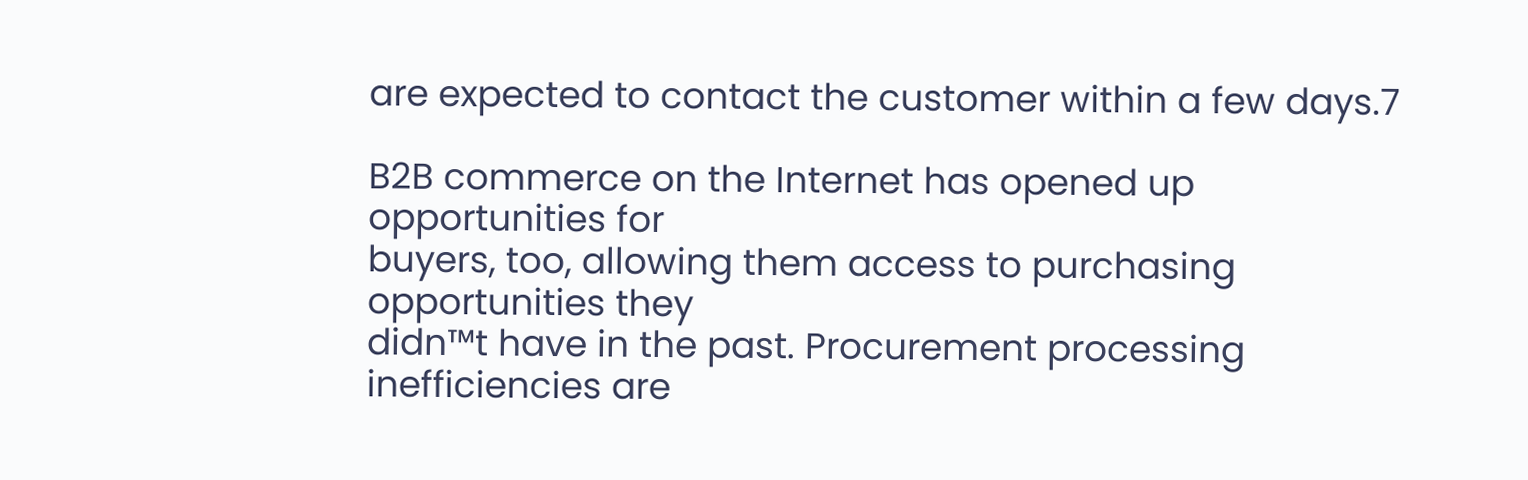are expected to contact the customer within a few days.7

B2B commerce on the Internet has opened up opportunities for
buyers, too, allowing them access to purchasing opportunities they
didn™t have in the past. Procurement processing inefficiencies are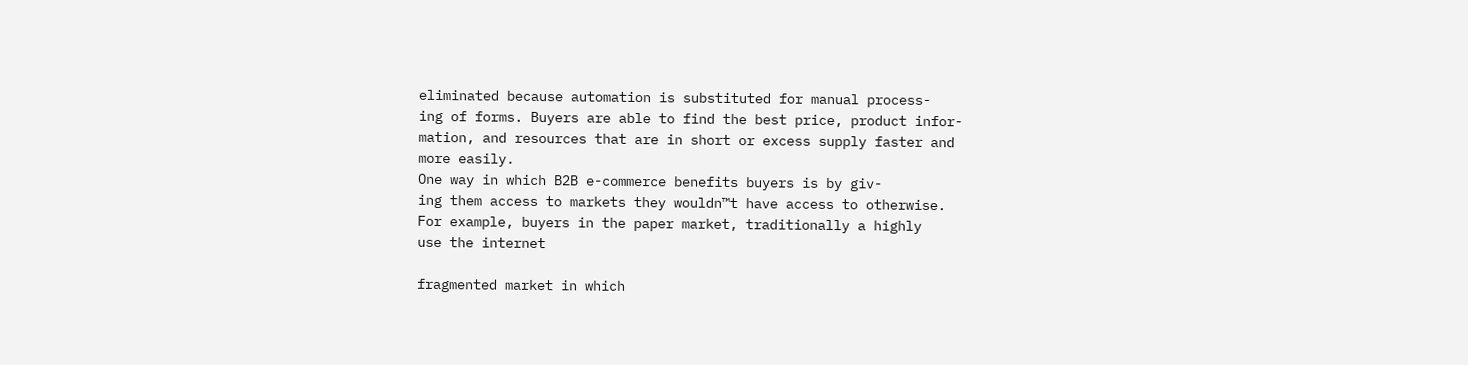eliminated because automation is substituted for manual process-
ing of forms. Buyers are able to find the best price, product infor-
mation, and resources that are in short or excess supply faster and
more easily.
One way in which B2B e-commerce benefits buyers is by giv-
ing them access to markets they wouldn™t have access to otherwise.
For example, buyers in the paper market, traditionally a highly
use the internet

fragmented market in which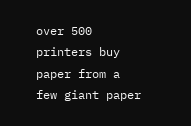over 500 printers buy paper from a
few giant paper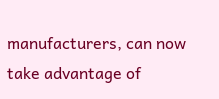manufacturers, can now take advantage of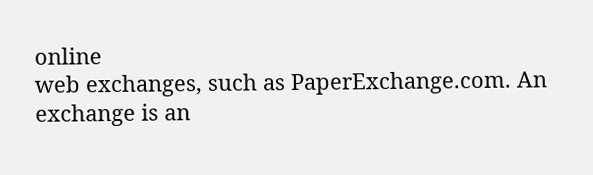online
web exchanges, such as PaperExchange.com. An exchange is an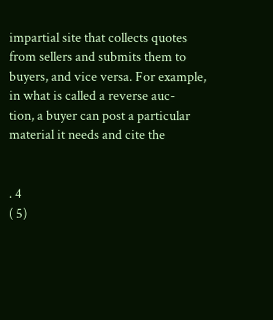impartial site that collects quotes from sellers and submits them to
buyers, and vice versa. For example, in what is called a reverse auc-
tion, a buyer can post a particular material it needs and cite the


. 4
( 5)